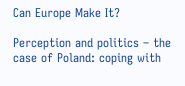Can Europe Make It?

Perception and politics – the case of Poland: coping with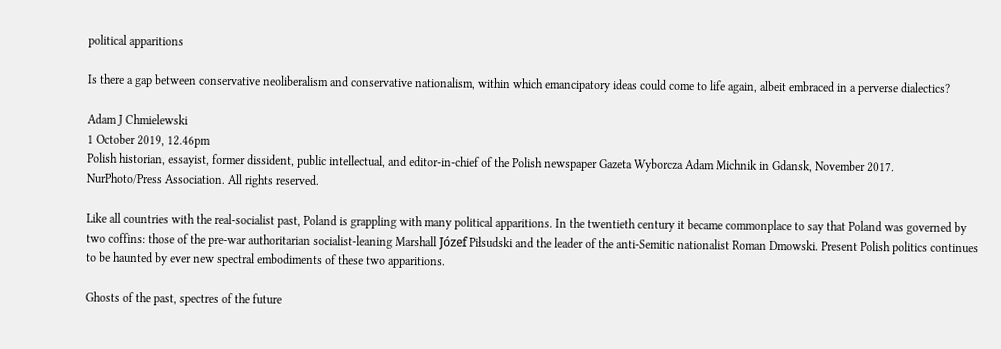political apparitions

Is there a gap between conservative neoliberalism and conservative nationalism, within which emancipatory ideas could come to life again, albeit embraced in a perverse dialectics?

Adam J Chmielewski
1 October 2019, 12.46pm
Polish historian, essayist, former dissident, public intellectual, and editor-in-chief of the Polish newspaper Gazeta Wyborcza Adam Michnik in Gdansk, November 2017.
NurPhoto/Press Association. All rights reserved.

Like all countries with the real-socialist past, Poland is grappling with many political apparitions. In the twentieth century it became commonplace to say that Poland was governed by two coffins: those of the pre-war authoritarian socialist-leaning Marshall Józef Piłsudski and the leader of the anti-Semitic nationalist Roman Dmowski. Present Polish politics continues to be haunted by ever new spectral embodiments of these two apparitions.

Ghosts of the past, spectres of the future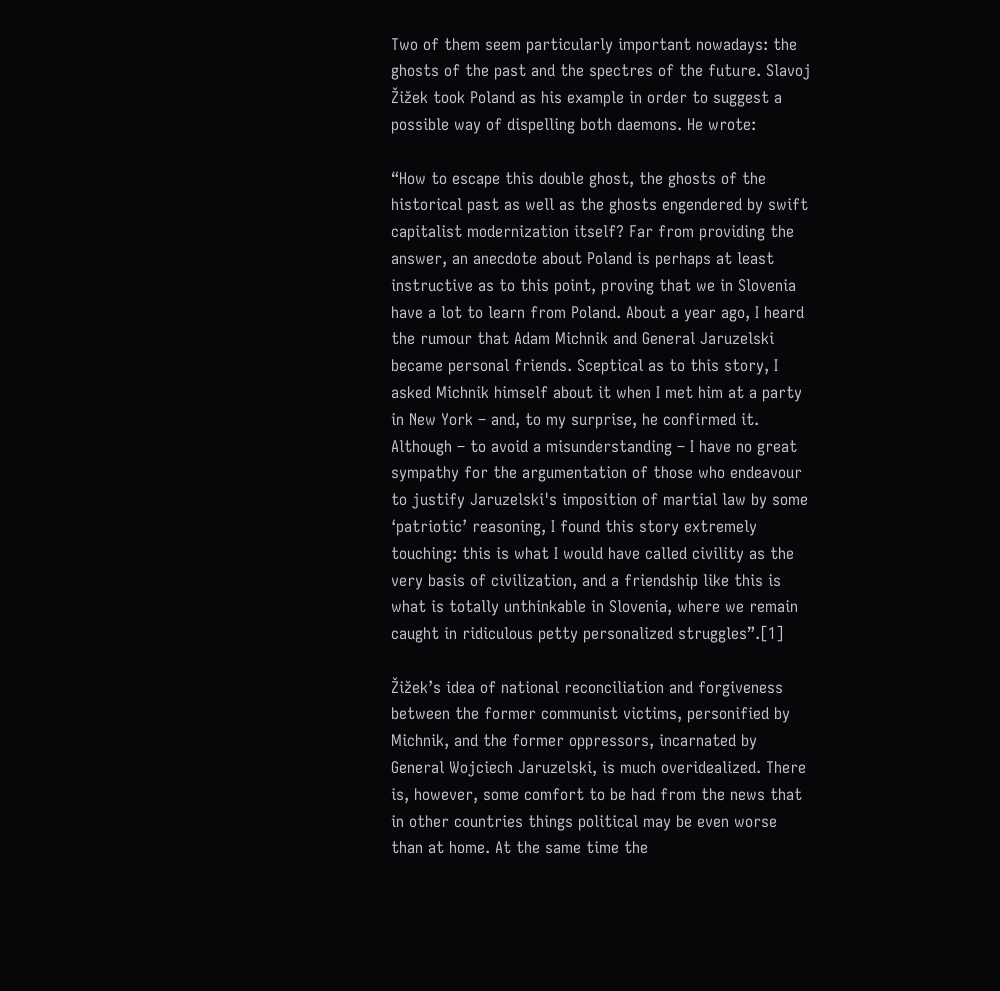Two of them seem particularly important nowadays: the ghosts of the past and the spectres of the future. Slavoj Žižek took Poland as his example in order to suggest a possible way of dispelling both daemons. He wrote:

“How to escape this double ghost, the ghosts of the historical past as well as the ghosts engendered by swift capitalist modernization itself? Far from providing the answer, an anecdote about Poland is perhaps at least instructive as to this point, proving that we in Slovenia have a lot to learn from Poland. About a year ago, I heard the rumour that Adam Michnik and General Jaruzelski became personal friends. Sceptical as to this story, I asked Michnik himself about it when I met him at a party in New York – and, to my surprise, he confirmed it. Although – to avoid a misunderstanding – I have no great sympathy for the argumentation of those who endeavour to justify Jaruzelski's imposition of martial law by some ‘patriotic’ reasoning, I found this story extremely touching: this is what I would have called civility as the very basis of civilization, and a friendship like this is what is totally unthinkable in Slovenia, where we remain caught in ridiculous petty personalized struggles”.[1]

Žižek’s idea of national reconciliation and forgiveness between the former communist victims, personified by Michnik, and the former oppressors, incarnated by General Wojciech Jaruzelski, is much overidealized. There is, however, some comfort to be had from the news that in other countries things political may be even worse than at home. At the same time the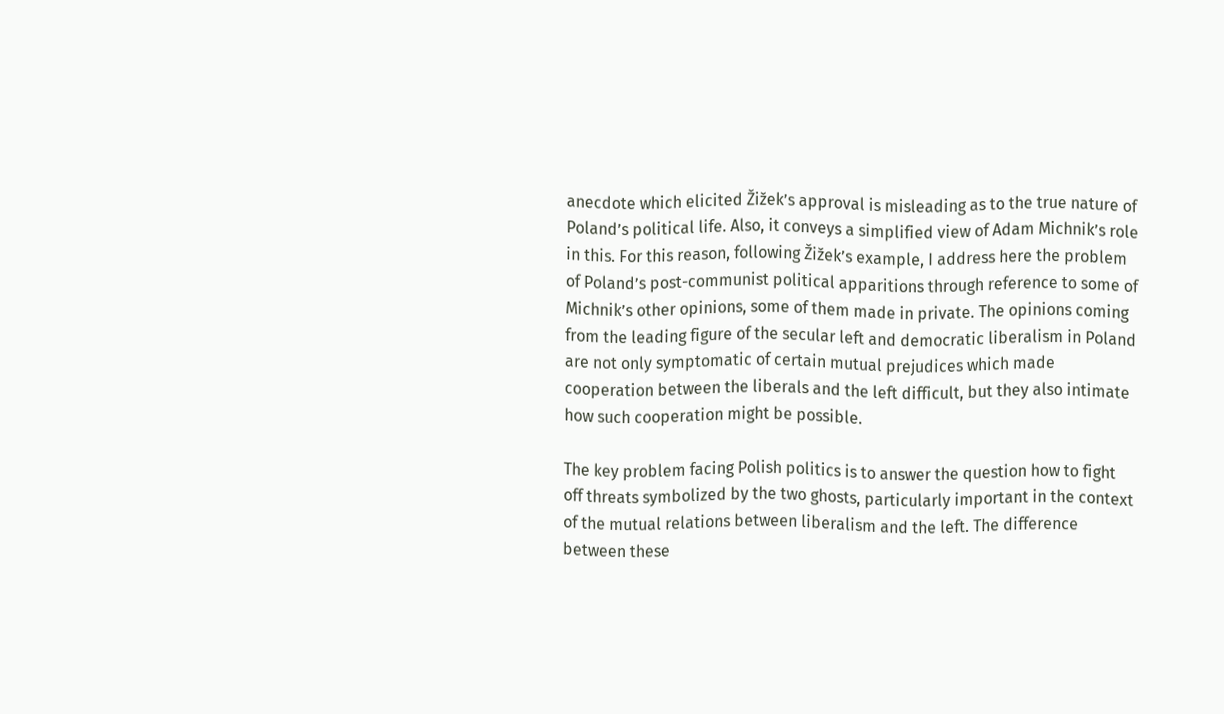anecdote which elicited Žižek’s approval is misleading as to the true nature of Poland’s political life. Also, it conveys a simplified view of Adam Michnik’s role in this. For this reason, following Žižek’s example, I address here the problem of Poland’s post-communist political apparitions through reference to some of Michnik’s other opinions, some of them made in private. The opinions coming from the leading figure of the secular left and democratic liberalism in Poland are not only symptomatic of certain mutual prejudices which made cooperation between the liberals and the left difficult, but they also intimate how such cooperation might be possible.

The key problem facing Polish politics is to answer the question how to fight off threats symbolized by the two ghosts, particularly important in the context of the mutual relations between liberalism and the left. The difference between these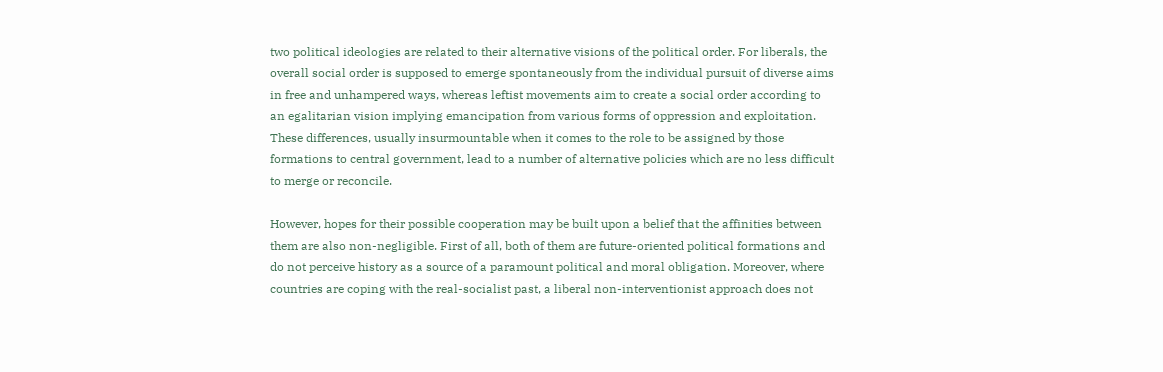two political ideologies are related to their alternative visions of the political order. For liberals, the overall social order is supposed to emerge spontaneously from the individual pursuit of diverse aims in free and unhampered ways, whereas leftist movements aim to create a social order according to an egalitarian vision implying emancipation from various forms of oppression and exploitation. These differences, usually insurmountable when it comes to the role to be assigned by those formations to central government, lead to a number of alternative policies which are no less difficult to merge or reconcile.

However, hopes for their possible cooperation may be built upon a belief that the affinities between them are also non-negligible. First of all, both of them are future-oriented political formations and do not perceive history as a source of a paramount political and moral obligation. Moreover, where countries are coping with the real-socialist past, a liberal non-interventionist approach does not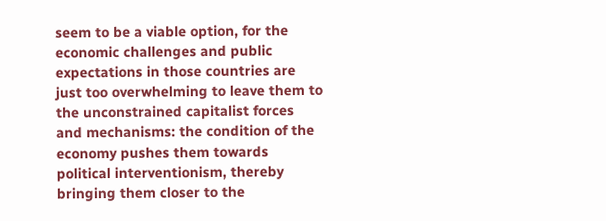seem to be a viable option, for the economic challenges and public expectations in those countries are just too overwhelming to leave them to the unconstrained capitalist forces and mechanisms: the condition of the economy pushes them towards political interventionism, thereby bringing them closer to the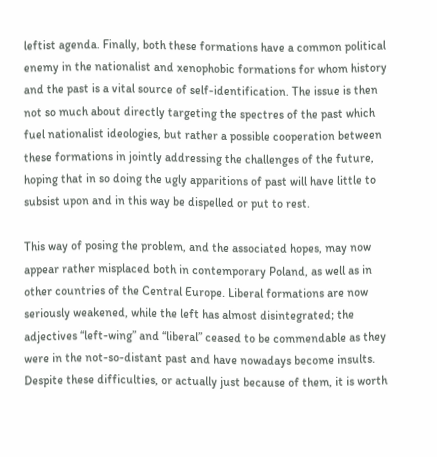leftist agenda. Finally, both these formations have a common political enemy in the nationalist and xenophobic formations for whom history and the past is a vital source of self-identification. The issue is then not so much about directly targeting the spectres of the past which fuel nationalist ideologies, but rather a possible cooperation between these formations in jointly addressing the challenges of the future, hoping that in so doing the ugly apparitions of past will have little to subsist upon and in this way be dispelled or put to rest.

This way of posing the problem, and the associated hopes, may now appear rather misplaced both in contemporary Poland, as well as in other countries of the Central Europe. Liberal formations are now seriously weakened, while the left has almost disintegrated; the adjectives “left-wing” and “liberal” ceased to be commendable as they were in the not-so-distant past and have nowadays become insults. Despite these difficulties, or actually just because of them, it is worth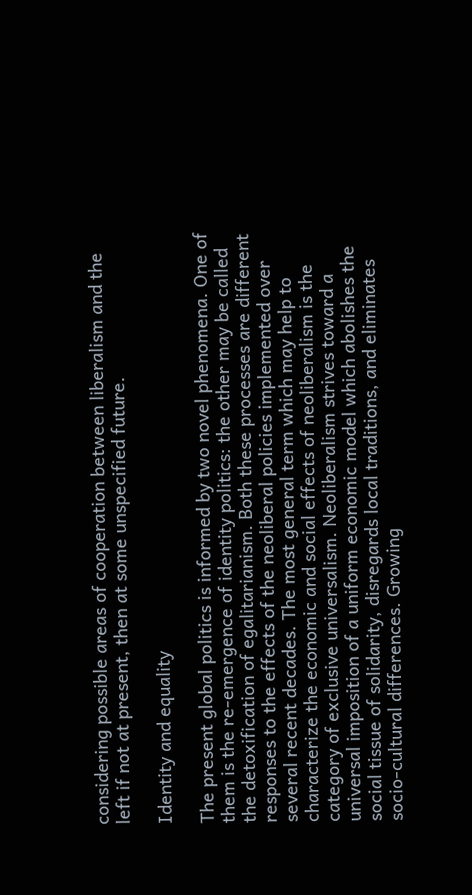considering possible areas of cooperation between liberalism and the left if not at present, then at some unspecified future.

Identity and equality

The present global politics is informed by two novel phenomena. One of them is the re-emergence of identity politics: the other may be called the detoxification of egalitarianism. Both these processes are different responses to the effects of the neoliberal policies implemented over several recent decades. The most general term which may help to characterize the economic and social effects of neoliberalism is the category of exclusive universalism. Neoliberalism strives toward a universal imposition of a uniform economic model which abolishes the social tissue of solidarity, disregards local traditions, and eliminates socio-cultural differences. Growing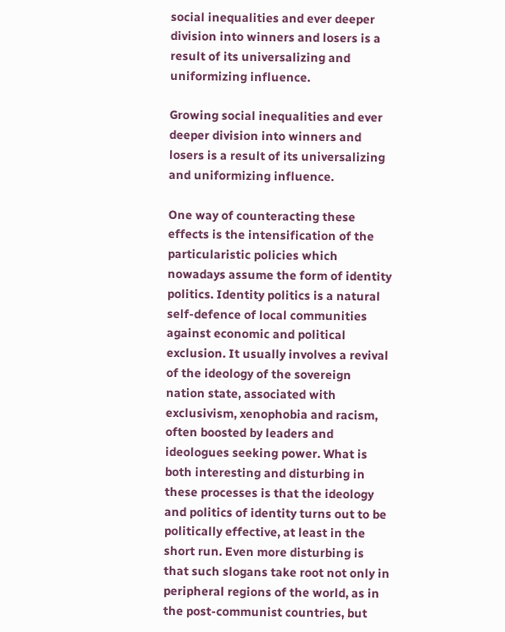social inequalities and ever deeper division into winners and losers is a result of its universalizing and uniformizing influence.

Growing social inequalities and ever deeper division into winners and losers is a result of its universalizing and uniformizing influence.

One way of counteracting these effects is the intensification of the particularistic policies which nowadays assume the form of identity politics. Identity politics is a natural self-defence of local communities against economic and political exclusion. It usually involves a revival of the ideology of the sovereign nation state, associated with exclusivism, xenophobia and racism, often boosted by leaders and ideologues seeking power. What is both interesting and disturbing in these processes is that the ideology and politics of identity turns out to be politically effective, at least in the short run. Even more disturbing is that such slogans take root not only in peripheral regions of the world, as in the post-communist countries, but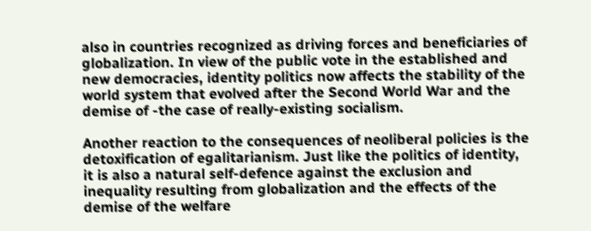also in countries recognized as driving forces and beneficiaries of globalization. In view of the public vote in the established and new democracies, identity politics now affects the stability of the world system that evolved after the Second World War and the demise of -the case of really-existing socialism.

Another reaction to the consequences of neoliberal policies is the detoxification of egalitarianism. Just like the politics of identity, it is also a natural self-defence against the exclusion and inequality resulting from globalization and the effects of the demise of the welfare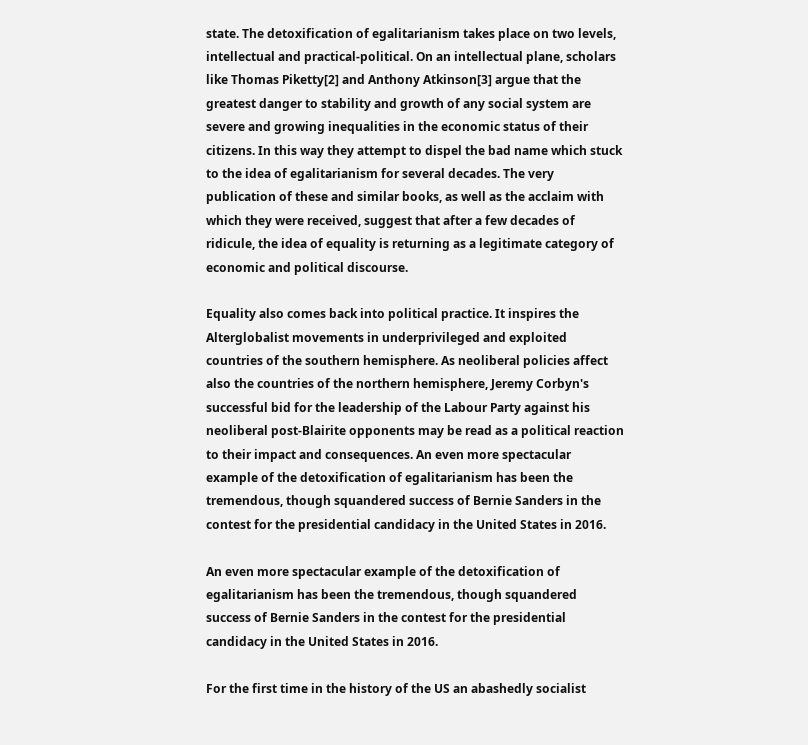state. The detoxification of egalitarianism takes place on two levels, intellectual and practical-political. On an intellectual plane, scholars like Thomas Piketty[2] and Anthony Atkinson[3] argue that the greatest danger to stability and growth of any social system are severe and growing inequalities in the economic status of their citizens. In this way they attempt to dispel the bad name which stuck to the idea of egalitarianism for several decades. The very publication of these and similar books, as well as the acclaim with which they were received, suggest that after a few decades of ridicule, the idea of equality is returning as a legitimate category of economic and political discourse.

Equality also comes back into political practice. It inspires the Alterglobalist movements in underprivileged and exploited countries of the southern hemisphere. As neoliberal policies affect also the countries of the northern hemisphere, Jeremy Corbyn's successful bid for the leadership of the Labour Party against his neoliberal post-Blairite opponents may be read as a political reaction to their impact and consequences. An even more spectacular example of the detoxification of egalitarianism has been the tremendous, though squandered success of Bernie Sanders in the contest for the presidential candidacy in the United States in 2016.

An even more spectacular example of the detoxification of egalitarianism has been the tremendous, though squandered success of Bernie Sanders in the contest for the presidential candidacy in the United States in 2016.

For the first time in the history of the US an abashedly socialist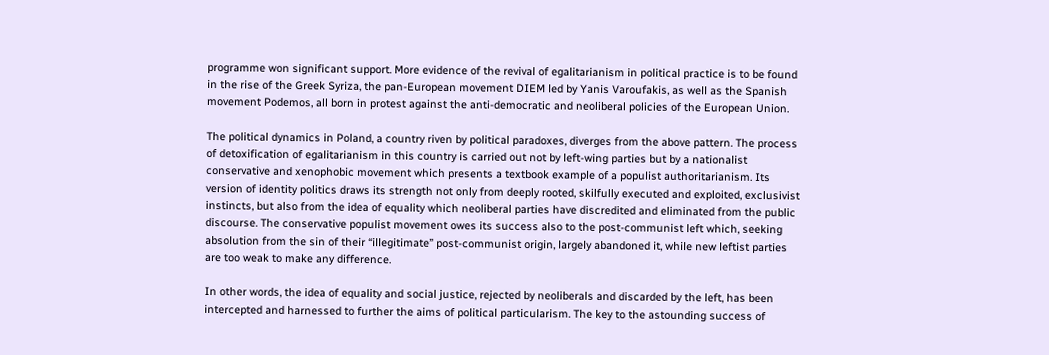programme won significant support. More evidence of the revival of egalitarianism in political practice is to be found in the rise of the Greek Syriza, the pan-European movement DIEM led by Yanis Varoufakis, as well as the Spanish movement Podemos, all born in protest against the anti-democratic and neoliberal policies of the European Union.

The political dynamics in Poland, a country riven by political paradoxes, diverges from the above pattern. The process of detoxification of egalitarianism in this country is carried out not by left-wing parties but by a nationalist conservative and xenophobic movement which presents a textbook example of a populist authoritarianism. Its version of identity politics draws its strength not only from deeply rooted, skilfully executed and exploited, exclusivist instincts, but also from the idea of equality which neoliberal parties have discredited and eliminated from the public discourse. The conservative populist movement owes its success also to the post-communist left which, seeking absolution from the sin of their “illegitimate” post-communist origin, largely abandoned it, while new leftist parties are too weak to make any difference.

In other words, the idea of equality and social justice, rejected by neoliberals and discarded by the left, has been intercepted and harnessed to further the aims of political particularism. The key to the astounding success of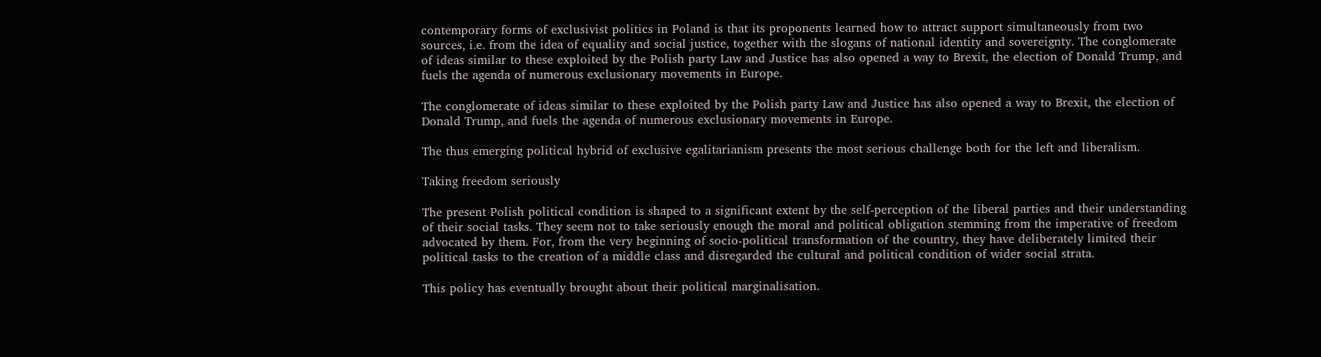contemporary forms of exclusivist politics in Poland is that its proponents learned how to attract support simultaneously from two sources, i.e. from the idea of equality and social justice, together with the slogans of national identity and sovereignty. The conglomerate of ideas similar to these exploited by the Polish party Law and Justice has also opened a way to Brexit, the election of Donald Trump, and fuels the agenda of numerous exclusionary movements in Europe.

The conglomerate of ideas similar to these exploited by the Polish party Law and Justice has also opened a way to Brexit, the election of Donald Trump, and fuels the agenda of numerous exclusionary movements in Europe.

The thus emerging political hybrid of exclusive egalitarianism presents the most serious challenge both for the left and liberalism.

Taking freedom seriously

The present Polish political condition is shaped to a significant extent by the self-perception of the liberal parties and their understanding of their social tasks. They seem not to take seriously enough the moral and political obligation stemming from the imperative of freedom advocated by them. For, from the very beginning of socio-political transformation of the country, they have deliberately limited their political tasks to the creation of a middle class and disregarded the cultural and political condition of wider social strata.

This policy has eventually brought about their political marginalisation.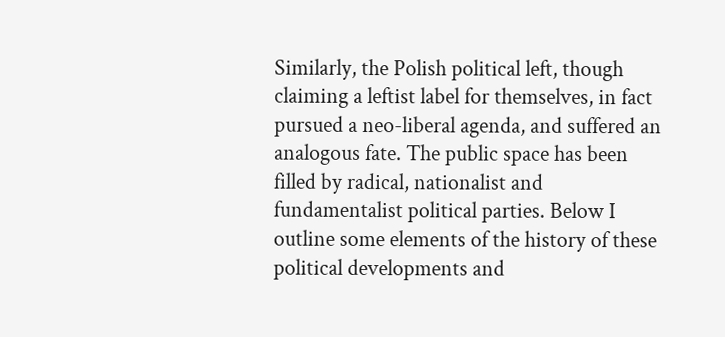Similarly, the Polish political left, though claiming a leftist label for themselves, in fact pursued a neo-liberal agenda, and suffered an analogous fate. The public space has been filled by radical, nationalist and fundamentalist political parties. Below I outline some elements of the history of these political developments and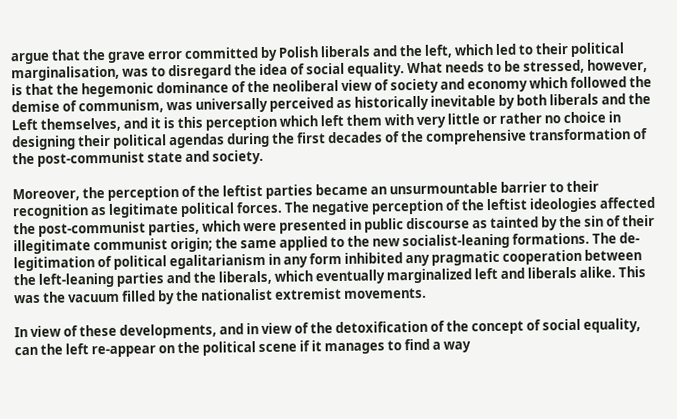argue that the grave error committed by Polish liberals and the left, which led to their political marginalisation, was to disregard the idea of social equality. What needs to be stressed, however, is that the hegemonic dominance of the neoliberal view of society and economy which followed the demise of communism, was universally perceived as historically inevitable by both liberals and the Left themselves, and it is this perception which left them with very little or rather no choice in designing their political agendas during the first decades of the comprehensive transformation of the post-communist state and society.

Moreover, the perception of the leftist parties became an unsurmountable barrier to their recognition as legitimate political forces. The negative perception of the leftist ideologies affected the post-communist parties, which were presented in public discourse as tainted by the sin of their illegitimate communist origin; the same applied to the new socialist-leaning formations. The de-legitimation of political egalitarianism in any form inhibited any pragmatic cooperation between the left-leaning parties and the liberals, which eventually marginalized left and liberals alike. This was the vacuum filled by the nationalist extremist movements.

In view of these developments, and in view of the detoxification of the concept of social equality, can the left re-appear on the political scene if it manages to find a way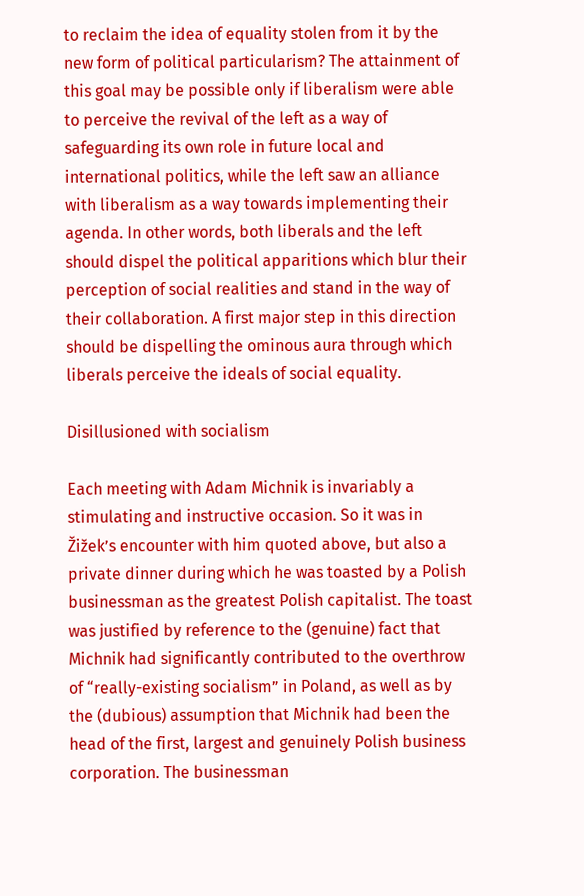to reclaim the idea of equality stolen from it by the new form of political particularism? The attainment of this goal may be possible only if liberalism were able to perceive the revival of the left as a way of safeguarding its own role in future local and international politics, while the left saw an alliance with liberalism as a way towards implementing their agenda. In other words, both liberals and the left should dispel the political apparitions which blur their perception of social realities and stand in the way of their collaboration. A first major step in this direction should be dispelling the ominous aura through which liberals perceive the ideals of social equality.

Disillusioned with socialism

Each meeting with Adam Michnik is invariably a stimulating and instructive occasion. So it was in Žižek’s encounter with him quoted above, but also a private dinner during which he was toasted by a Polish businessman as the greatest Polish capitalist. The toast was justified by reference to the (genuine) fact that Michnik had significantly contributed to the overthrow of “really-existing socialism” in Poland, as well as by the (dubious) assumption that Michnik had been the head of the first, largest and genuinely Polish business corporation. The businessman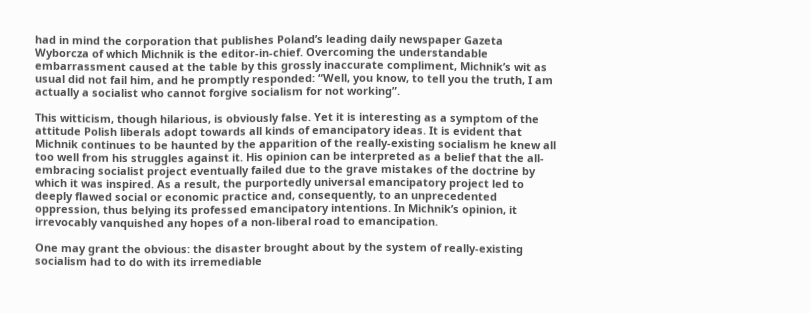had in mind the corporation that publishes Poland’s leading daily newspaper Gazeta Wyborcza of which Michnik is the editor-in-chief. Overcoming the understandable embarrassment caused at the table by this grossly inaccurate compliment, Michnik’s wit as usual did not fail him, and he promptly responded: “Well, you know, to tell you the truth, I am actually a socialist who cannot forgive socialism for not working”.

This witticism, though hilarious, is obviously false. Yet it is interesting as a symptom of the attitude Polish liberals adopt towards all kinds of emancipatory ideas. It is evident that Michnik continues to be haunted by the apparition of the really-existing socialism he knew all too well from his struggles against it. His opinion can be interpreted as a belief that the all-embracing socialist project eventually failed due to the grave mistakes of the doctrine by which it was inspired. As a result, the purportedly universal emancipatory project led to deeply flawed social or economic practice and, consequently, to an unprecedented oppression, thus belying its professed emancipatory intentions. In Michnik’s opinion, it irrevocably vanquished any hopes of a non-liberal road to emancipation.

One may grant the obvious: the disaster brought about by the system of really-existing socialism had to do with its irremediable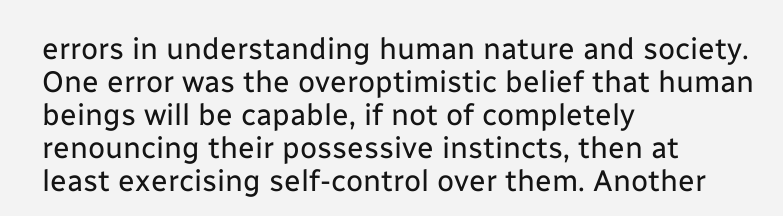errors in understanding human nature and society. One error was the overoptimistic belief that human beings will be capable, if not of completely renouncing their possessive instincts, then at least exercising self-control over them. Another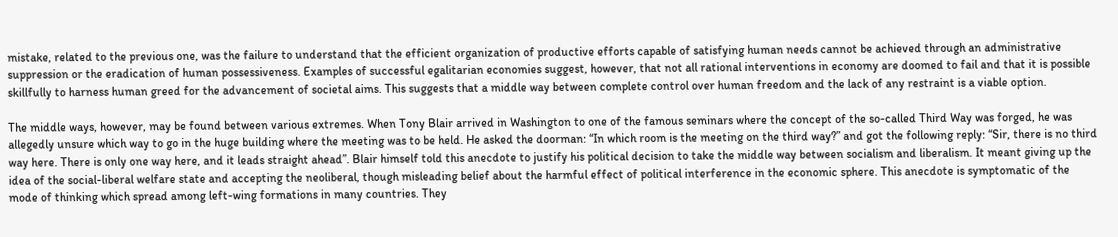mistake, related to the previous one, was the failure to understand that the efficient organization of productive efforts capable of satisfying human needs cannot be achieved through an administrative suppression or the eradication of human possessiveness. Examples of successful egalitarian economies suggest, however, that not all rational interventions in economy are doomed to fail and that it is possible skillfully to harness human greed for the advancement of societal aims. This suggests that a middle way between complete control over human freedom and the lack of any restraint is a viable option.

The middle ways, however, may be found between various extremes. When Tony Blair arrived in Washington to one of the famous seminars where the concept of the so-called Third Way was forged, he was allegedly unsure which way to go in the huge building where the meeting was to be held. He asked the doorman: “In which room is the meeting on the third way?” and got the following reply: “Sir, there is no third way here. There is only one way here, and it leads straight ahead”. Blair himself told this anecdote to justify his political decision to take the middle way between socialism and liberalism. It meant giving up the idea of the social-liberal welfare state and accepting the neoliberal, though misleading belief about the harmful effect of political interference in the economic sphere. This anecdote is symptomatic of the mode of thinking which spread among left-wing formations in many countries. They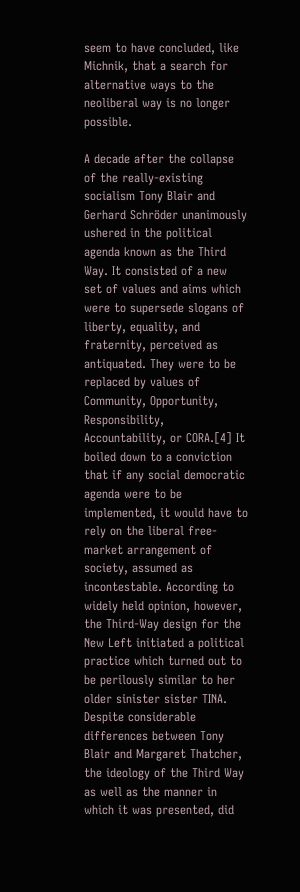seem to have concluded, like Michnik, that a search for alternative ways to the neoliberal way is no longer possible.

A decade after the collapse of the really-existing socialism Tony Blair and Gerhard Schröder unanimously ushered in the political agenda known as the Third Way. It consisted of a new set of values and aims which were to supersede slogans of liberty, equality, and fraternity, perceived as antiquated. They were to be replaced by values of Community, Opportunity, Responsibility, Accountability, or CORA.[4] It boiled down to a conviction that if any social democratic agenda were to be implemented, it would have to rely on the liberal free-market arrangement of society, assumed as incontestable. According to widely held opinion, however, the Third-Way design for the New Left initiated a political practice which turned out to be perilously similar to her older sinister sister TINA. Despite considerable differences between Tony Blair and Margaret Thatcher, the ideology of the Third Way as well as the manner in which it was presented, did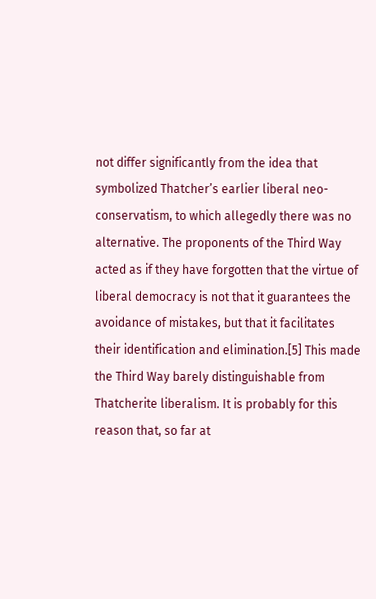not differ significantly from the idea that symbolized Thatcher’s earlier liberal neo-conservatism, to which allegedly there was no alternative. The proponents of the Third Way acted as if they have forgotten that the virtue of liberal democracy is not that it guarantees the avoidance of mistakes, but that it facilitates their identification and elimination.[5] This made the Third Way barely distinguishable from Thatcherite liberalism. It is probably for this reason that, so far at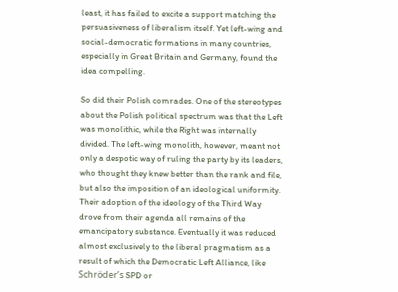least, it has failed to excite a support matching the persuasiveness of liberalism itself. Yet left-wing and social-democratic formations in many countries, especially in Great Britain and Germany, found the idea compelling.

So did their Polish comrades. One of the stereotypes about the Polish political spectrum was that the Left was monolithic, while the Right was internally divided. The left-wing monolith, however, meant not only a despotic way of ruling the party by its leaders, who thought they knew better than the rank and file, but also the imposition of an ideological uniformity. Their adoption of the ideology of the Third Way drove from their agenda all remains of the emancipatory substance. Eventually it was reduced almost exclusively to the liberal pragmatism as a result of which the Democratic Left Alliance, like Schröder’s SPD or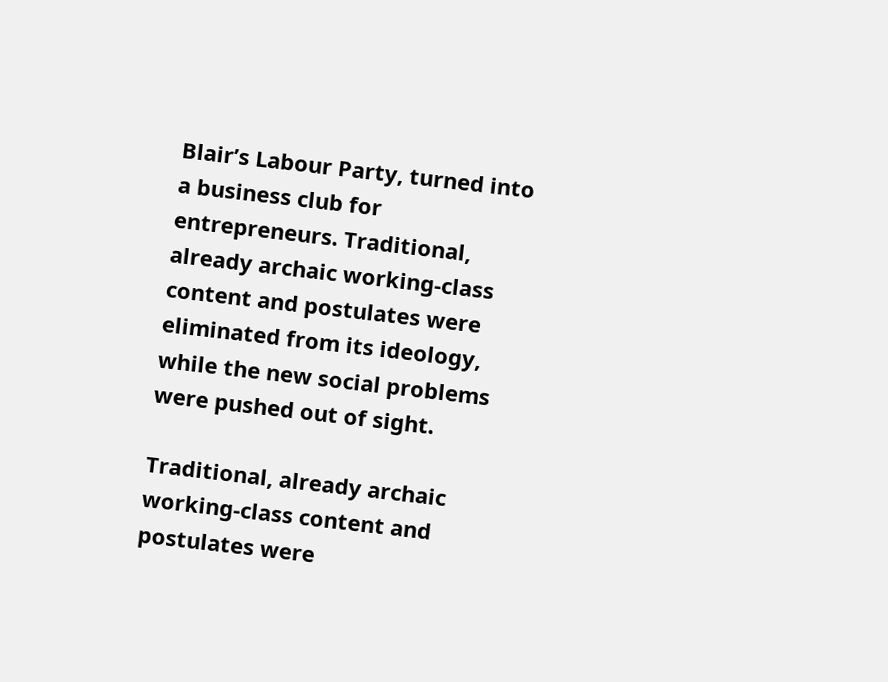Blair’s Labour Party, turned into a business club for entrepreneurs. Traditional, already archaic working-class content and postulates were eliminated from its ideology, while the new social problems were pushed out of sight.

Traditional, already archaic working-class content and postulates were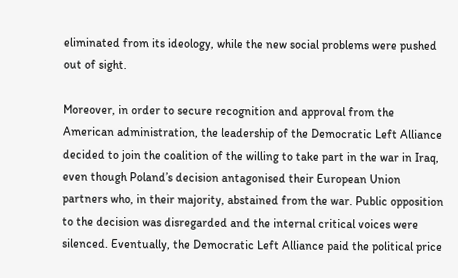eliminated from its ideology, while the new social problems were pushed out of sight.

Moreover, in order to secure recognition and approval from the American administration, the leadership of the Democratic Left Alliance decided to join the coalition of the willing to take part in the war in Iraq, even though Poland’s decision antagonised their European Union partners who, in their majority, abstained from the war. Public opposition to the decision was disregarded and the internal critical voices were silenced. Eventually, the Democratic Left Alliance paid the political price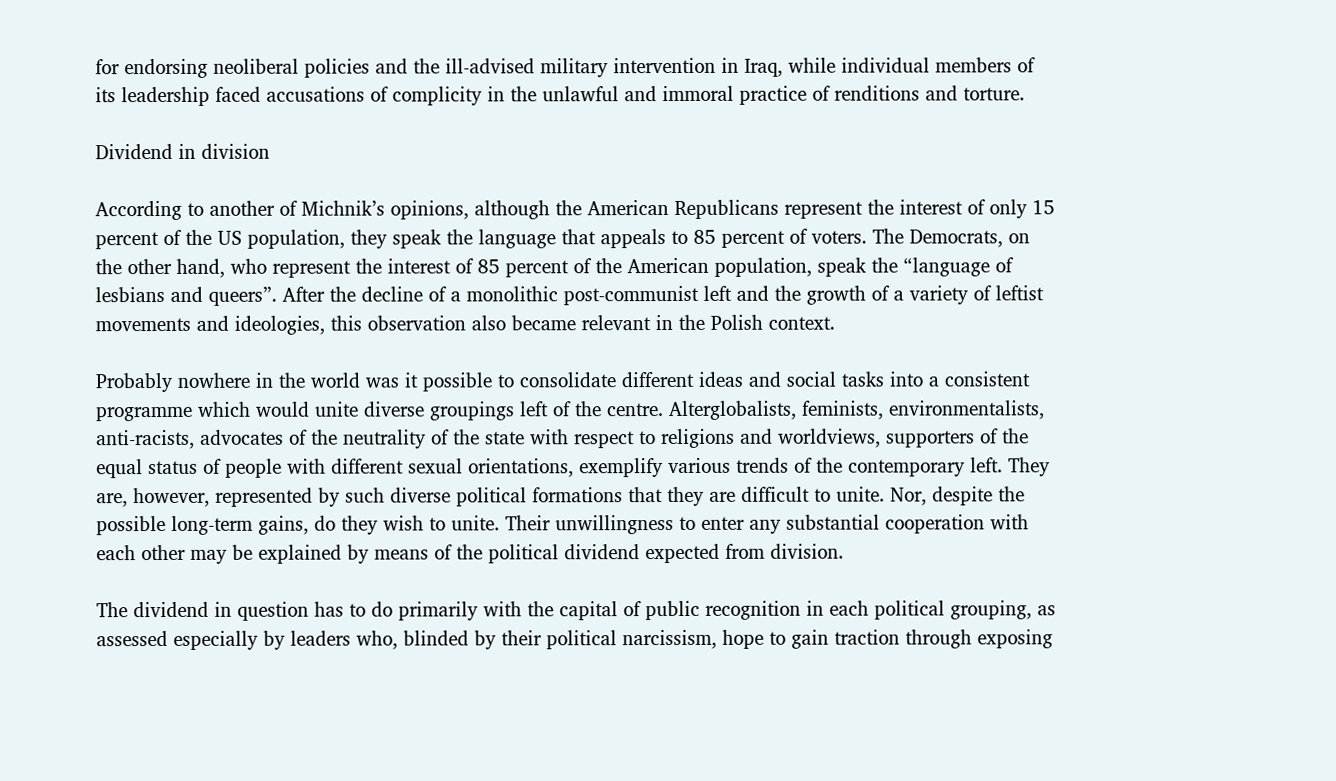for endorsing neoliberal policies and the ill-advised military intervention in Iraq, while individual members of its leadership faced accusations of complicity in the unlawful and immoral practice of renditions and torture.

Dividend in division

According to another of Michnik’s opinions, although the American Republicans represent the interest of only 15 percent of the US population, they speak the language that appeals to 85 percent of voters. The Democrats, on the other hand, who represent the interest of 85 percent of the American population, speak the “language of lesbians and queers”. After the decline of a monolithic post-communist left and the growth of a variety of leftist movements and ideologies, this observation also became relevant in the Polish context.

Probably nowhere in the world was it possible to consolidate different ideas and social tasks into a consistent programme which would unite diverse groupings left of the centre. Alterglobalists, feminists, environmentalists, anti-racists, advocates of the neutrality of the state with respect to religions and worldviews, supporters of the equal status of people with different sexual orientations, exemplify various trends of the contemporary left. They are, however, represented by such diverse political formations that they are difficult to unite. Nor, despite the possible long-term gains, do they wish to unite. Their unwillingness to enter any substantial cooperation with each other may be explained by means of the political dividend expected from division.

The dividend in question has to do primarily with the capital of public recognition in each political grouping, as assessed especially by leaders who, blinded by their political narcissism, hope to gain traction through exposing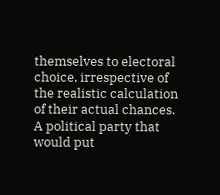themselves to electoral choice, irrespective of the realistic calculation of their actual chances. A political party that would put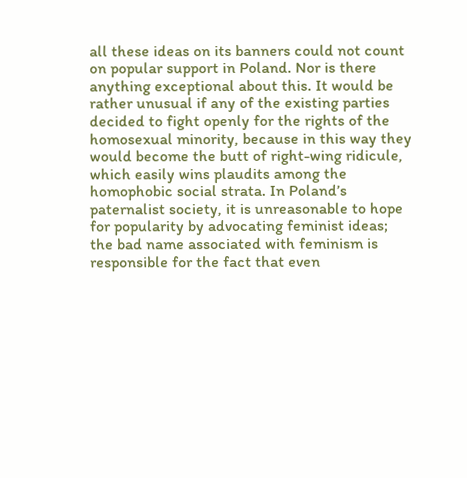all these ideas on its banners could not count on popular support in Poland. Nor is there anything exceptional about this. It would be rather unusual if any of the existing parties decided to fight openly for the rights of the homosexual minority, because in this way they would become the butt of right-wing ridicule, which easily wins plaudits among the homophobic social strata. In Poland’s paternalist society, it is unreasonable to hope for popularity by advocating feminist ideas; the bad name associated with feminism is responsible for the fact that even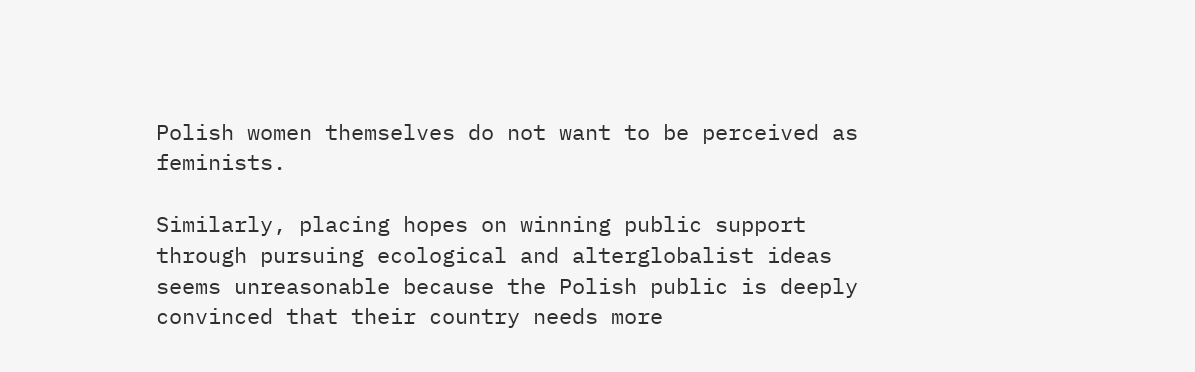Polish women themselves do not want to be perceived as feminists.

Similarly, placing hopes on winning public support through pursuing ecological and alterglobalist ideas seems unreasonable because the Polish public is deeply convinced that their country needs more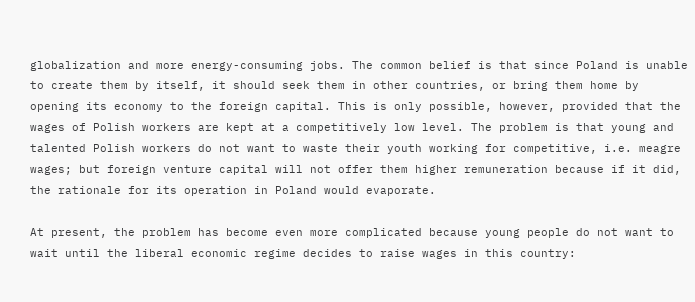globalization and more energy-consuming jobs. The common belief is that since Poland is unable to create them by itself, it should seek them in other countries, or bring them home by opening its economy to the foreign capital. This is only possible, however, provided that the wages of Polish workers are kept at a competitively low level. The problem is that young and talented Polish workers do not want to waste their youth working for competitive, i.e. meagre wages; but foreign venture capital will not offer them higher remuneration because if it did, the rationale for its operation in Poland would evaporate.

At present, the problem has become even more complicated because young people do not want to wait until the liberal economic regime decides to raise wages in this country: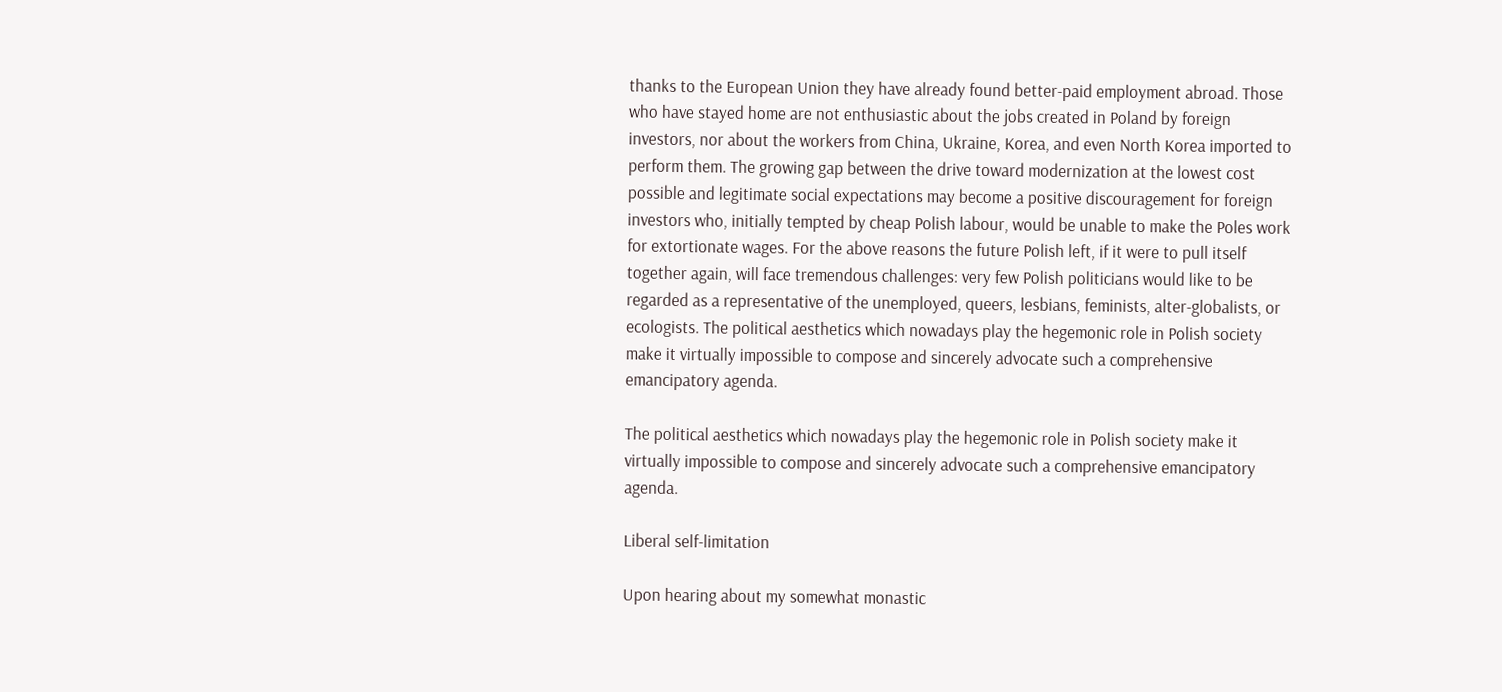thanks to the European Union they have already found better-paid employment abroad. Those who have stayed home are not enthusiastic about the jobs created in Poland by foreign investors, nor about the workers from China, Ukraine, Korea, and even North Korea imported to perform them. The growing gap between the drive toward modernization at the lowest cost possible and legitimate social expectations may become a positive discouragement for foreign investors who, initially tempted by cheap Polish labour, would be unable to make the Poles work for extortionate wages. For the above reasons the future Polish left, if it were to pull itself together again, will face tremendous challenges: very few Polish politicians would like to be regarded as a representative of the unemployed, queers, lesbians, feminists, alter-globalists, or ecologists. The political aesthetics which nowadays play the hegemonic role in Polish society make it virtually impossible to compose and sincerely advocate such a comprehensive emancipatory agenda.

The political aesthetics which nowadays play the hegemonic role in Polish society make it virtually impossible to compose and sincerely advocate such a comprehensive emancipatory agenda.

Liberal self-limitation

Upon hearing about my somewhat monastic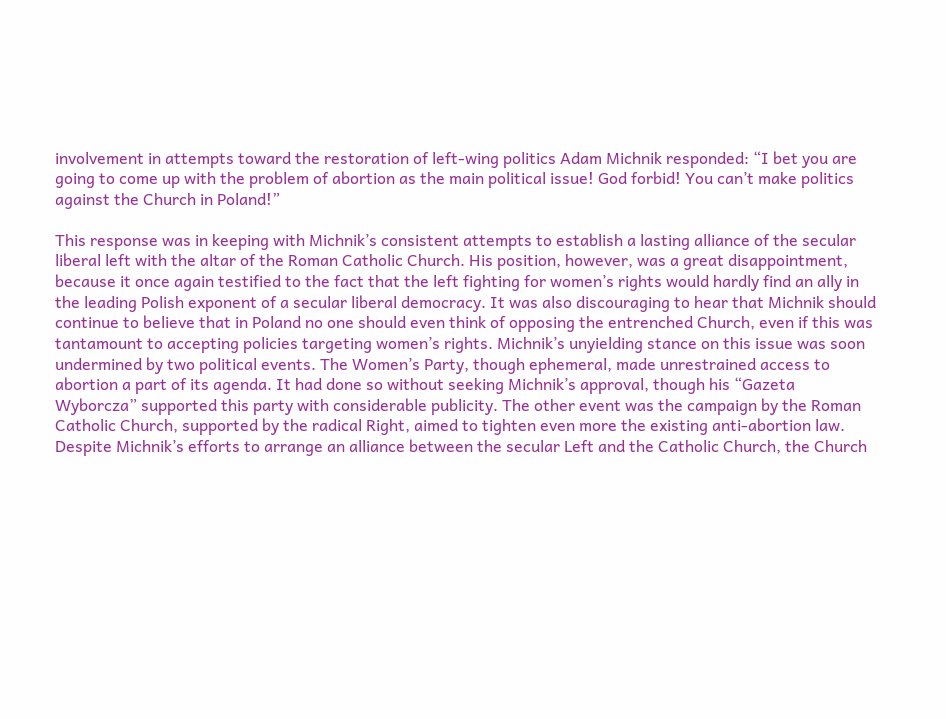involvement in attempts toward the restoration of left-wing politics Adam Michnik responded: “I bet you are going to come up with the problem of abortion as the main political issue! God forbid! You can’t make politics against the Church in Poland!”

This response was in keeping with Michnik’s consistent attempts to establish a lasting alliance of the secular liberal left with the altar of the Roman Catholic Church. His position, however, was a great disappointment, because it once again testified to the fact that the left fighting for women’s rights would hardly find an ally in the leading Polish exponent of a secular liberal democracy. It was also discouraging to hear that Michnik should continue to believe that in Poland no one should even think of opposing the entrenched Church, even if this was tantamount to accepting policies targeting women’s rights. Michnik’s unyielding stance on this issue was soon undermined by two political events. The Women’s Party, though ephemeral, made unrestrained access to abortion a part of its agenda. It had done so without seeking Michnik’s approval, though his “Gazeta Wyborcza” supported this party with considerable publicity. The other event was the campaign by the Roman Catholic Church, supported by the radical Right, aimed to tighten even more the existing anti-abortion law. Despite Michnik’s efforts to arrange an alliance between the secular Left and the Catholic Church, the Church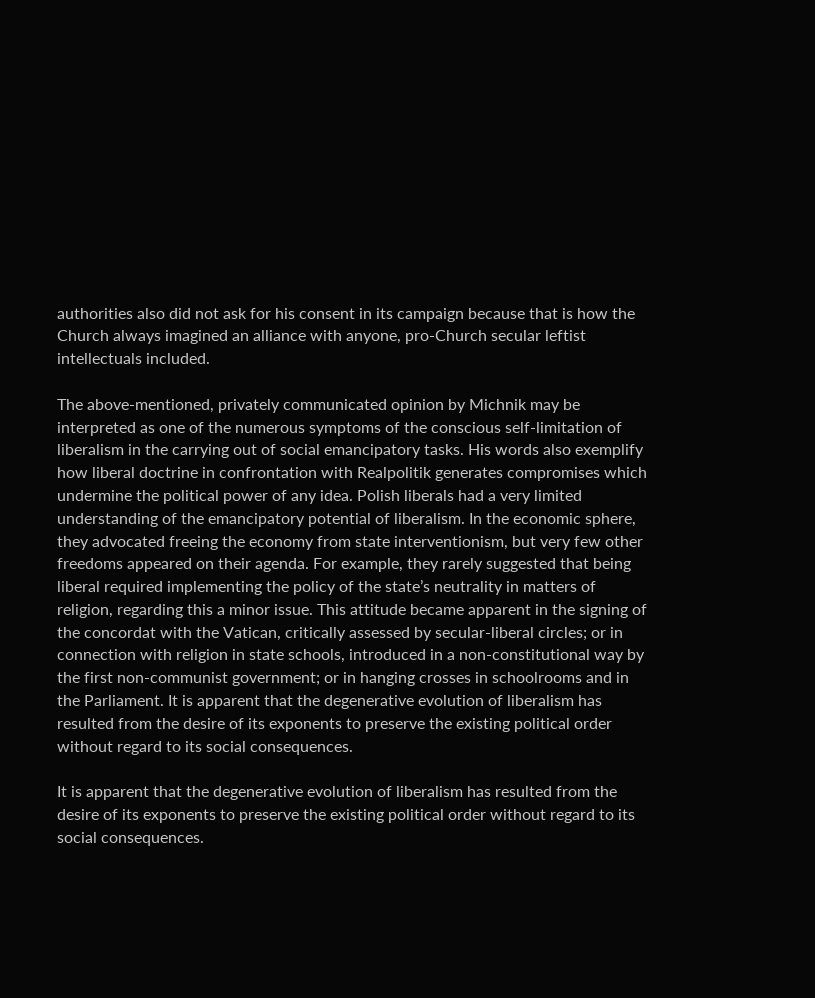authorities also did not ask for his consent in its campaign because that is how the Church always imagined an alliance with anyone, pro-Church secular leftist intellectuals included.

The above-mentioned, privately communicated opinion by Michnik may be interpreted as one of the numerous symptoms of the conscious self-limitation of liberalism in the carrying out of social emancipatory tasks. His words also exemplify how liberal doctrine in confrontation with Realpolitik generates compromises which undermine the political power of any idea. Polish liberals had a very limited understanding of the emancipatory potential of liberalism. In the economic sphere, they advocated freeing the economy from state interventionism, but very few other freedoms appeared on their agenda. For example, they rarely suggested that being liberal required implementing the policy of the state’s neutrality in matters of religion, regarding this a minor issue. This attitude became apparent in the signing of the concordat with the Vatican, critically assessed by secular-liberal circles; or in connection with religion in state schools, introduced in a non-constitutional way by the first non-communist government; or in hanging crosses in schoolrooms and in the Parliament. It is apparent that the degenerative evolution of liberalism has resulted from the desire of its exponents to preserve the existing political order without regard to its social consequences.

It is apparent that the degenerative evolution of liberalism has resulted from the desire of its exponents to preserve the existing political order without regard to its social consequences.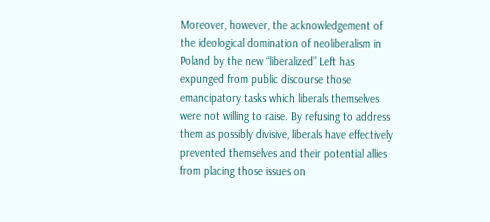Moreover, however, the acknowledgement of the ideological domination of neoliberalism in Poland by the new “liberalized” Left has expunged from public discourse those emancipatory tasks which liberals themselves were not willing to raise. By refusing to address them as possibly divisive, liberals have effectively prevented themselves and their potential allies from placing those issues on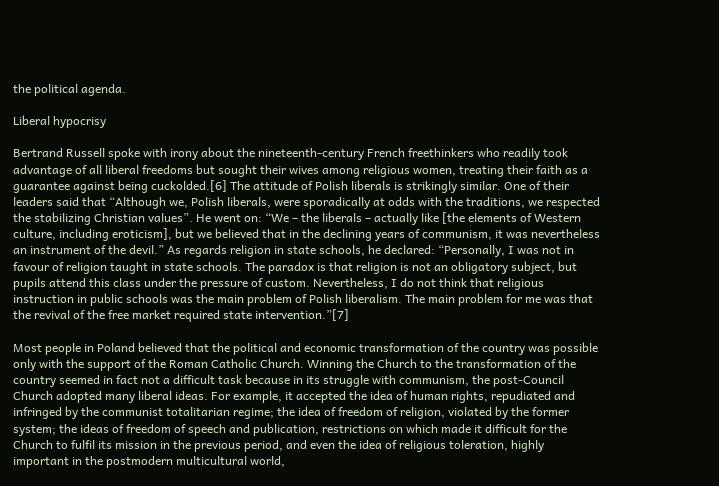the political agenda.

Liberal hypocrisy

Bertrand Russell spoke with irony about the nineteenth-century French freethinkers who readily took advantage of all liberal freedoms but sought their wives among religious women, treating their faith as a guarantee against being cuckolded.[6] The attitude of Polish liberals is strikingly similar. One of their leaders said that “Although we, Polish liberals, were sporadically at odds with the traditions, we respected the stabilizing Christian values”. He went on: “We – the liberals – actually like [the elements of Western culture, including eroticism], but we believed that in the declining years of communism, it was nevertheless an instrument of the devil.” As regards religion in state schools, he declared: “Personally, I was not in favour of religion taught in state schools. The paradox is that religion is not an obligatory subject, but pupils attend this class under the pressure of custom. Nevertheless, I do not think that religious instruction in public schools was the main problem of Polish liberalism. The main problem for me was that the revival of the free market required state intervention.”[7]

Most people in Poland believed that the political and economic transformation of the country was possible only with the support of the Roman Catholic Church. Winning the Church to the transformation of the country seemed in fact not a difficult task because in its struggle with communism, the post-Council Church adopted many liberal ideas. For example, it accepted the idea of human rights, repudiated and infringed by the communist totalitarian regime; the idea of freedom of religion, violated by the former system; the ideas of freedom of speech and publication, restrictions on which made it difficult for the Church to fulfil its mission in the previous period, and even the idea of religious toleration, highly important in the postmodern multicultural world,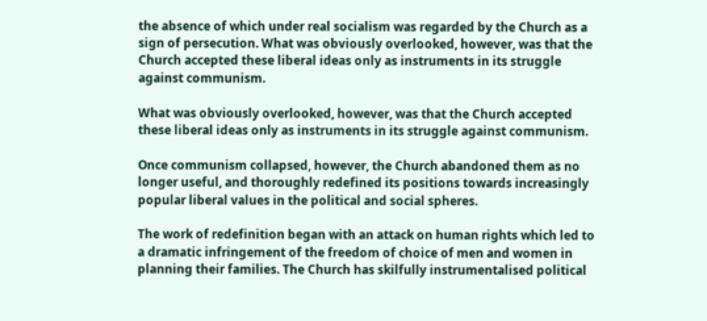the absence of which under real socialism was regarded by the Church as a sign of persecution. What was obviously overlooked, however, was that the Church accepted these liberal ideas only as instruments in its struggle against communism.

What was obviously overlooked, however, was that the Church accepted these liberal ideas only as instruments in its struggle against communism.

Once communism collapsed, however, the Church abandoned them as no longer useful, and thoroughly redefined its positions towards increasingly popular liberal values in the political and social spheres.

The work of redefinition began with an attack on human rights which led to a dramatic infringement of the freedom of choice of men and women in planning their families. The Church has skilfully instrumentalised political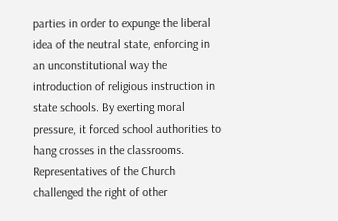parties in order to expunge the liberal idea of the neutral state, enforcing in an unconstitutional way the introduction of religious instruction in state schools. By exerting moral pressure, it forced school authorities to hang crosses in the classrooms. Representatives of the Church challenged the right of other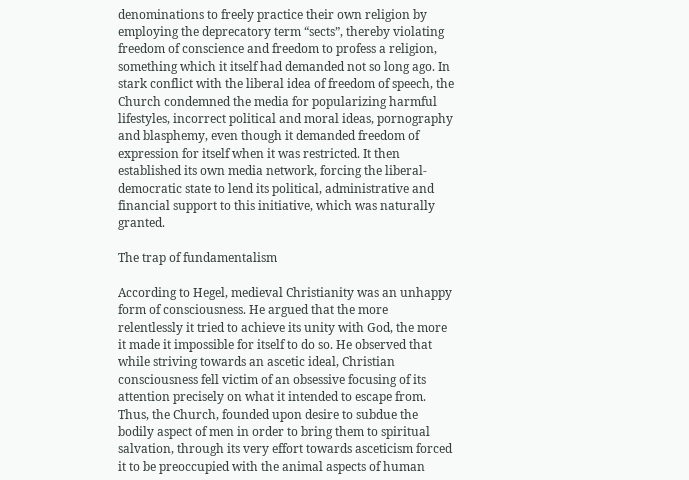denominations to freely practice their own religion by employing the deprecatory term “sects”, thereby violating freedom of conscience and freedom to profess a religion, something which it itself had demanded not so long ago. In stark conflict with the liberal idea of freedom of speech, the Church condemned the media for popularizing harmful lifestyles, incorrect political and moral ideas, pornography and blasphemy, even though it demanded freedom of expression for itself when it was restricted. It then established its own media network, forcing the liberal-democratic state to lend its political, administrative and financial support to this initiative, which was naturally granted.

The trap of fundamentalism

According to Hegel, medieval Christianity was an unhappy form of consciousness. He argued that the more relentlessly it tried to achieve its unity with God, the more it made it impossible for itself to do so. He observed that while striving towards an ascetic ideal, Christian consciousness fell victim of an obsessive focusing of its attention precisely on what it intended to escape from. Thus, the Church, founded upon desire to subdue the bodily aspect of men in order to bring them to spiritual salvation, through its very effort towards asceticism forced it to be preoccupied with the animal aspects of human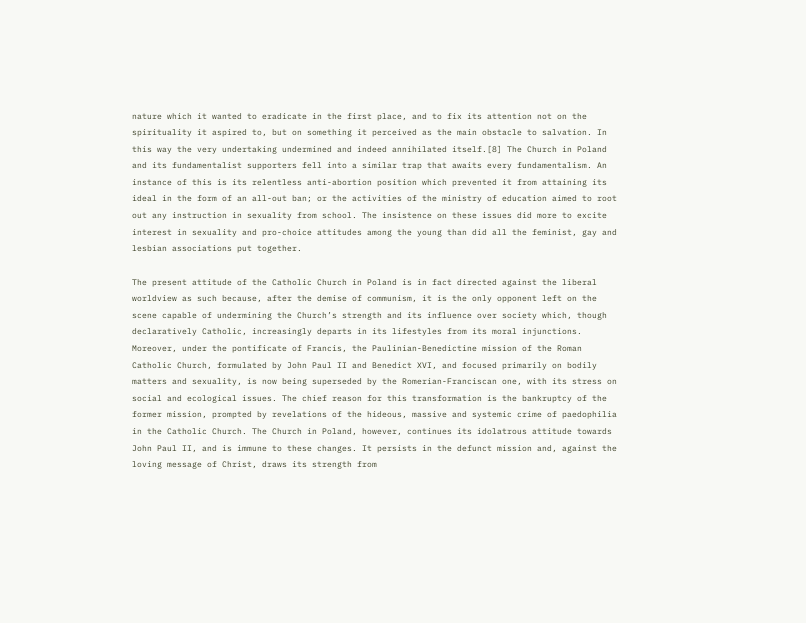nature which it wanted to eradicate in the first place, and to fix its attention not on the spirituality it aspired to, but on something it perceived as the main obstacle to salvation. In this way the very undertaking undermined and indeed annihilated itself.[8] The Church in Poland and its fundamentalist supporters fell into a similar trap that awaits every fundamentalism. An instance of this is its relentless anti-abortion position which prevented it from attaining its ideal in the form of an all-out ban; or the activities of the ministry of education aimed to root out any instruction in sexuality from school. The insistence on these issues did more to excite interest in sexuality and pro-choice attitudes among the young than did all the feminist, gay and lesbian associations put together.

The present attitude of the Catholic Church in Poland is in fact directed against the liberal worldview as such because, after the demise of communism, it is the only opponent left on the scene capable of undermining the Church’s strength and its influence over society which, though declaratively Catholic, increasingly departs in its lifestyles from its moral injunctions. Moreover, under the pontificate of Francis, the Paulinian-Benedictine mission of the Roman Catholic Church, formulated by John Paul II and Benedict XVI, and focused primarily on bodily matters and sexuality, is now being superseded by the Romerian-Franciscan one, with its stress on social and ecological issues. The chief reason for this transformation is the bankruptcy of the former mission, prompted by revelations of the hideous, massive and systemic crime of paedophilia in the Catholic Church. The Church in Poland, however, continues its idolatrous attitude towards John Paul II, and is immune to these changes. It persists in the defunct mission and, against the loving message of Christ, draws its strength from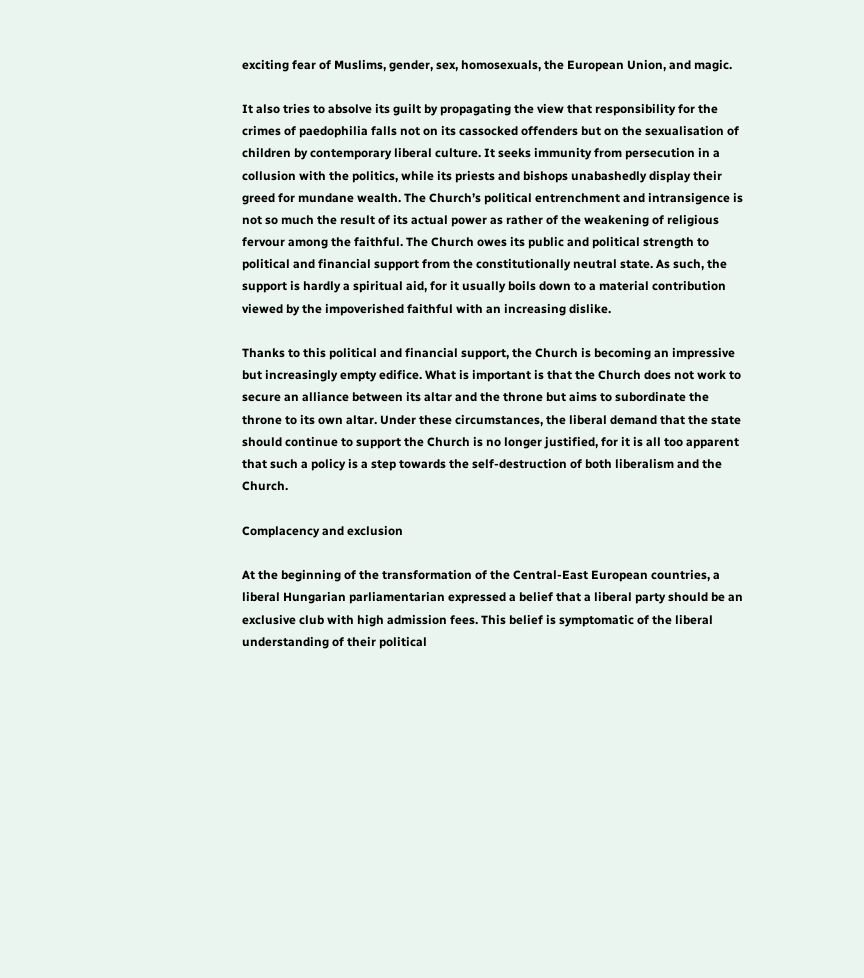exciting fear of Muslims, gender, sex, homosexuals, the European Union, and magic.

It also tries to absolve its guilt by propagating the view that responsibility for the crimes of paedophilia falls not on its cassocked offenders but on the sexualisation of children by contemporary liberal culture. It seeks immunity from persecution in a collusion with the politics, while its priests and bishops unabashedly display their greed for mundane wealth. The Church’s political entrenchment and intransigence is not so much the result of its actual power as rather of the weakening of religious fervour among the faithful. The Church owes its public and political strength to political and financial support from the constitutionally neutral state. As such, the support is hardly a spiritual aid, for it usually boils down to a material contribution viewed by the impoverished faithful with an increasing dislike.

Thanks to this political and financial support, the Church is becoming an impressive but increasingly empty edifice. What is important is that the Church does not work to secure an alliance between its altar and the throne but aims to subordinate the throne to its own altar. Under these circumstances, the liberal demand that the state should continue to support the Church is no longer justified, for it is all too apparent that such a policy is a step towards the self-destruction of both liberalism and the Church.

Complacency and exclusion

At the beginning of the transformation of the Central-East European countries, a liberal Hungarian parliamentarian expressed a belief that a liberal party should be an exclusive club with high admission fees. This belief is symptomatic of the liberal understanding of their political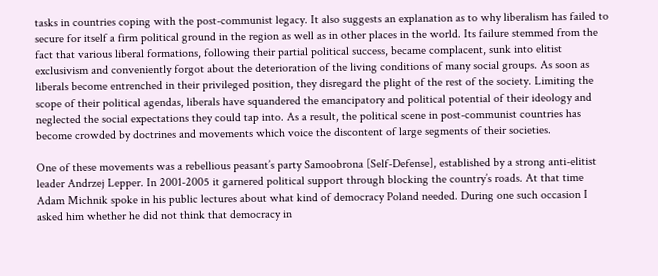tasks in countries coping with the post-communist legacy. It also suggests an explanation as to why liberalism has failed to secure for itself a firm political ground in the region as well as in other places in the world. Its failure stemmed from the fact that various liberal formations, following their partial political success, became complacent, sunk into elitist exclusivism and conveniently forgot about the deterioration of the living conditions of many social groups. As soon as liberals become entrenched in their privileged position, they disregard the plight of the rest of the society. Limiting the scope of their political agendas, liberals have squandered the emancipatory and political potential of their ideology and neglected the social expectations they could tap into. As a result, the political scene in post-communist countries has become crowded by doctrines and movements which voice the discontent of large segments of their societies.

One of these movements was a rebellious peasant’s party Samoobrona [Self-Defense], established by a strong anti-elitist leader Andrzej Lepper. In 2001-2005 it garnered political support through blocking the country’s roads. At that time Adam Michnik spoke in his public lectures about what kind of democracy Poland needed. During one such occasion I asked him whether he did not think that democracy in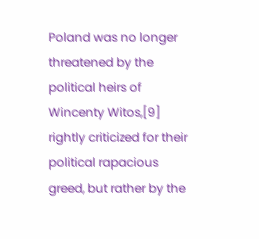Poland was no longer threatened by the political heirs of Wincenty Witos,[9] rightly criticized for their political rapacious greed, but rather by the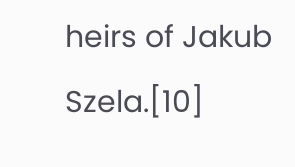heirs of Jakub Szela.[10]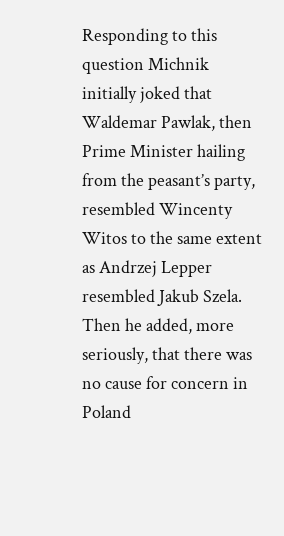Responding to this question Michnik initially joked that Waldemar Pawlak, then Prime Minister hailing from the peasant’s party, resembled Wincenty Witos to the same extent as Andrzej Lepper resembled Jakub Szela. Then he added, more seriously, that there was no cause for concern in Poland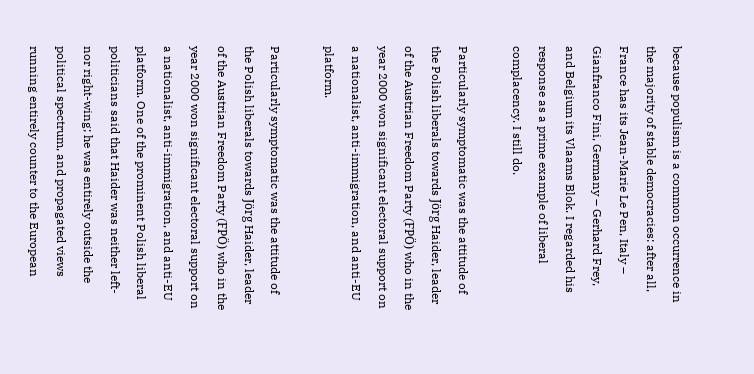because populism is a common occurrence in the majority of stable democracies: after all, France has its Jean-Marie Le Pen, Italy – Gianfranco Fini, Germany – Gerhard Frey, and Belgium its Vlaams Blok. I regarded his response as a prime example of liberal complacency. I still do.

Particularly symptomatic was the attitude of the Polish liberals towards Jörg Haider, leader of the Austrian Freedom Party (FPÖ) who in the year 2000 won significant electoral support on a nationalist, anti-immigration, and anti-EU platform.

Particularly symptomatic was the attitude of the Polish liberals towards Jörg Haider, leader of the Austrian Freedom Party (FPÖ) who in the year 2000 won significant electoral support on a nationalist, anti-immigration, and anti-EU platform. One of the prominent Polish liberal politicians said that Haider was neither left- nor right-wing; he was entirely outside the political spectrum, and propagated views running entirely counter to the European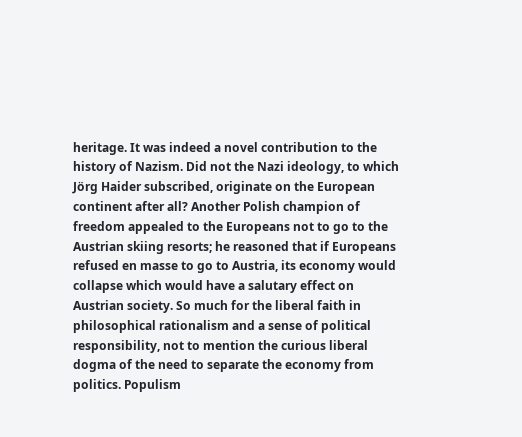heritage. It was indeed a novel contribution to the history of Nazism. Did not the Nazi ideology, to which Jörg Haider subscribed, originate on the European continent after all? Another Polish champion of freedom appealed to the Europeans not to go to the Austrian skiing resorts; he reasoned that if Europeans refused en masse to go to Austria, its economy would collapse which would have a salutary effect on Austrian society. So much for the liberal faith in philosophical rationalism and a sense of political responsibility, not to mention the curious liberal dogma of the need to separate the economy from politics. Populism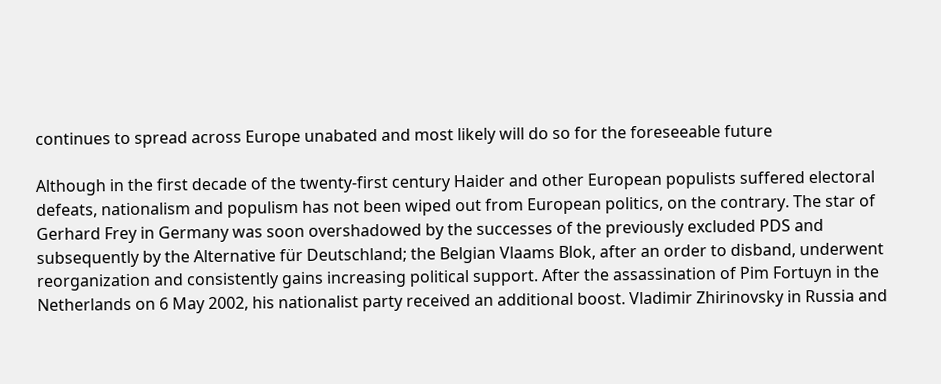continues to spread across Europe unabated and most likely will do so for the foreseeable future

Although in the first decade of the twenty-first century Haider and other European populists suffered electoral defeats, nationalism and populism has not been wiped out from European politics, on the contrary. The star of Gerhard Frey in Germany was soon overshadowed by the successes of the previously excluded PDS and subsequently by the Alternative für Deutschland; the Belgian Vlaams Blok, after an order to disband, underwent reorganization and consistently gains increasing political support. After the assassination of Pim Fortuyn in the Netherlands on 6 May 2002, his nationalist party received an additional boost. Vladimir Zhirinovsky in Russia and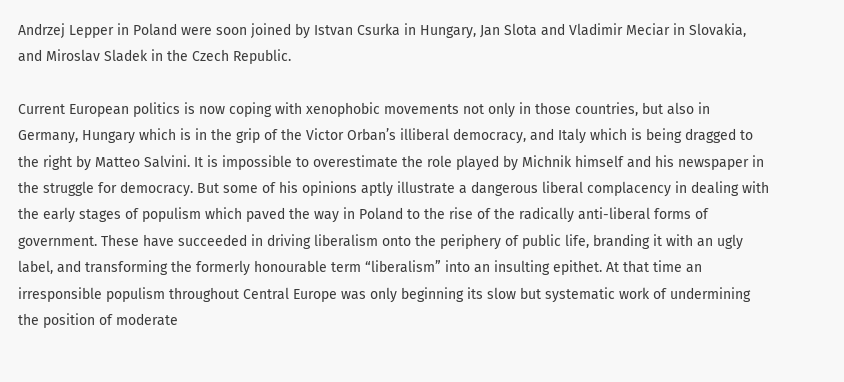Andrzej Lepper in Poland were soon joined by Istvan Csurka in Hungary, Jan Slota and Vladimir Meciar in Slovakia, and Miroslav Sladek in the Czech Republic.

Current European politics is now coping with xenophobic movements not only in those countries, but also in Germany, Hungary which is in the grip of the Victor Orban’s illiberal democracy, and Italy which is being dragged to the right by Matteo Salvini. It is impossible to overestimate the role played by Michnik himself and his newspaper in the struggle for democracy. But some of his opinions aptly illustrate a dangerous liberal complacency in dealing with the early stages of populism which paved the way in Poland to the rise of the radically anti-liberal forms of government. These have succeeded in driving liberalism onto the periphery of public life, branding it with an ugly label, and transforming the formerly honourable term “liberalism” into an insulting epithet. At that time an irresponsible populism throughout Central Europe was only beginning its slow but systematic work of undermining the position of moderate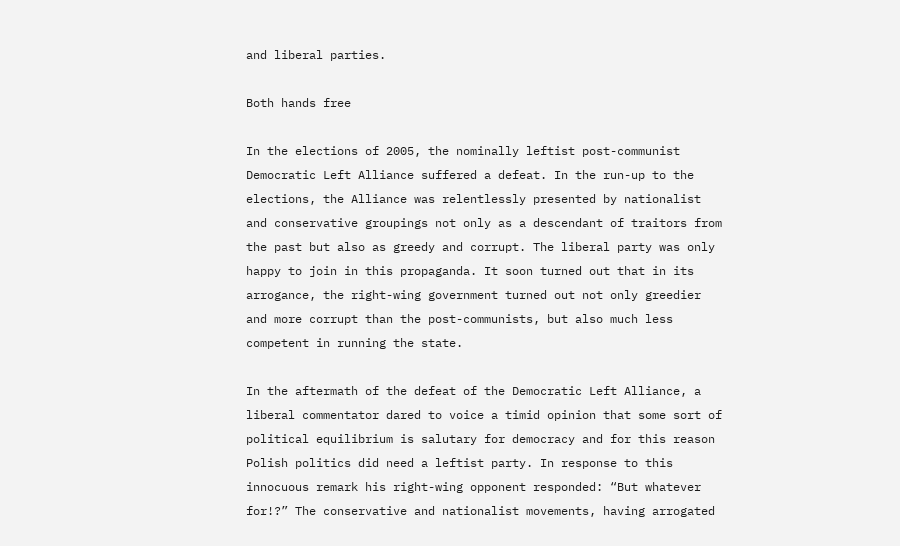and liberal parties.

Both hands free

In the elections of 2005, the nominally leftist post-communist Democratic Left Alliance suffered a defeat. In the run-up to the elections, the Alliance was relentlessly presented by nationalist and conservative groupings not only as a descendant of traitors from the past but also as greedy and corrupt. The liberal party was only happy to join in this propaganda. It soon turned out that in its arrogance, the right-wing government turned out not only greedier and more corrupt than the post-communists, but also much less competent in running the state.

In the aftermath of the defeat of the Democratic Left Alliance, a liberal commentator dared to voice a timid opinion that some sort of political equilibrium is salutary for democracy and for this reason Polish politics did need a leftist party. In response to this innocuous remark his right-wing opponent responded: “But whatever for!?” The conservative and nationalist movements, having arrogated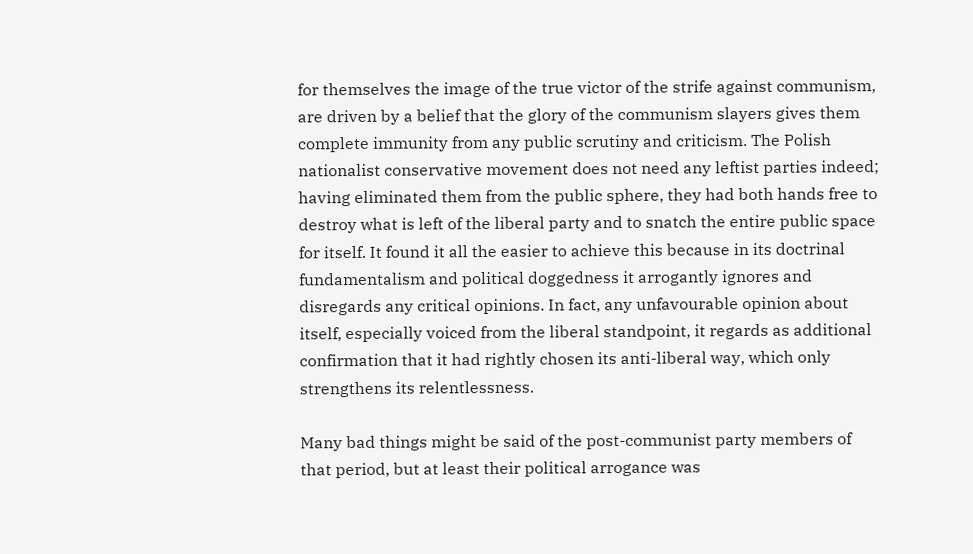for themselves the image of the true victor of the strife against communism, are driven by a belief that the glory of the communism slayers gives them complete immunity from any public scrutiny and criticism. The Polish nationalist conservative movement does not need any leftist parties indeed; having eliminated them from the public sphere, they had both hands free to destroy what is left of the liberal party and to snatch the entire public space for itself. It found it all the easier to achieve this because in its doctrinal fundamentalism and political doggedness it arrogantly ignores and disregards any critical opinions. In fact, any unfavourable opinion about itself, especially voiced from the liberal standpoint, it regards as additional confirmation that it had rightly chosen its anti-liberal way, which only strengthens its relentlessness.

Many bad things might be said of the post-communist party members of that period, but at least their political arrogance was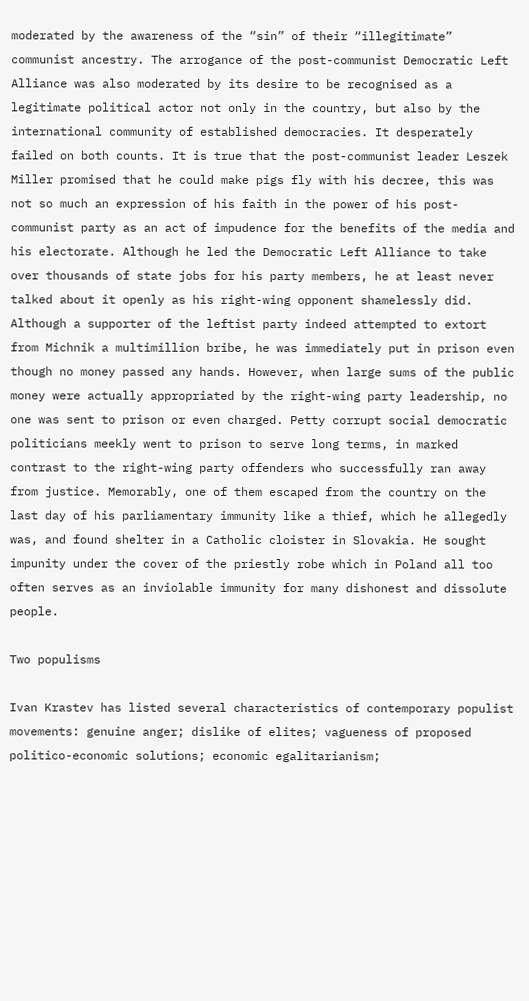moderated by the awareness of the “sin” of their “illegitimate” communist ancestry. The arrogance of the post-communist Democratic Left Alliance was also moderated by its desire to be recognised as a legitimate political actor not only in the country, but also by the international community of established democracies. It desperately failed on both counts. It is true that the post-communist leader Leszek Miller promised that he could make pigs fly with his decree, this was not so much an expression of his faith in the power of his post-communist party as an act of impudence for the benefits of the media and his electorate. Although he led the Democratic Left Alliance to take over thousands of state jobs for his party members, he at least never talked about it openly as his right-wing opponent shamelessly did. Although a supporter of the leftist party indeed attempted to extort from Michnik a multimillion bribe, he was immediately put in prison even though no money passed any hands. However, when large sums of the public money were actually appropriated by the right-wing party leadership, no one was sent to prison or even charged. Petty corrupt social democratic politicians meekly went to prison to serve long terms, in marked contrast to the right-wing party offenders who successfully ran away from justice. Memorably, one of them escaped from the country on the last day of his parliamentary immunity like a thief, which he allegedly was, and found shelter in a Catholic cloister in Slovakia. He sought impunity under the cover of the priestly robe which in Poland all too often serves as an inviolable immunity for many dishonest and dissolute people.

Two populisms

Ivan Krastev has listed several characteristics of contemporary populist movements: genuine anger; dislike of elites; vagueness of proposed politico-economic solutions; economic egalitarianism;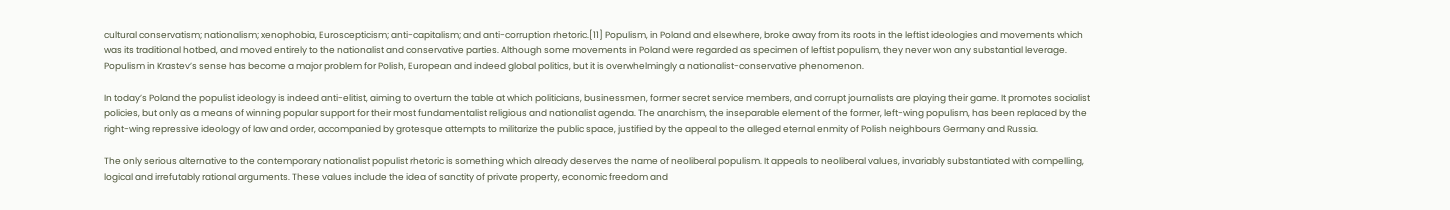cultural conservatism; nationalism; xenophobia, Euroscepticism; anti-capitalism; and anti-corruption rhetoric.[11] Populism, in Poland and elsewhere, broke away from its roots in the leftist ideologies and movements which was its traditional hotbed, and moved entirely to the nationalist and conservative parties. Although some movements in Poland were regarded as specimen of leftist populism, they never won any substantial leverage. Populism in Krastev’s sense has become a major problem for Polish, European and indeed global politics, but it is overwhelmingly a nationalist-conservative phenomenon.

In today’s Poland the populist ideology is indeed anti-elitist, aiming to overturn the table at which politicians, businessmen, former secret service members, and corrupt journalists are playing their game. It promotes socialist policies, but only as a means of winning popular support for their most fundamentalist religious and nationalist agenda. The anarchism, the inseparable element of the former, left-wing populism, has been replaced by the right-wing repressive ideology of law and order, accompanied by grotesque attempts to militarize the public space, justified by the appeal to the alleged eternal enmity of Polish neighbours Germany and Russia.

The only serious alternative to the contemporary nationalist populist rhetoric is something which already deserves the name of neoliberal populism. It appeals to neoliberal values, invariably substantiated with compelling, logical and irrefutably rational arguments. These values include the idea of sanctity of private property, economic freedom and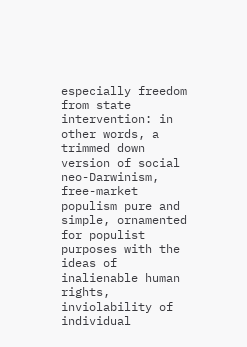especially freedom from state intervention: in other words, a trimmed down version of social neo-Darwinism, free-market populism pure and simple, ornamented for populist purposes with the ideas of inalienable human rights, inviolability of individual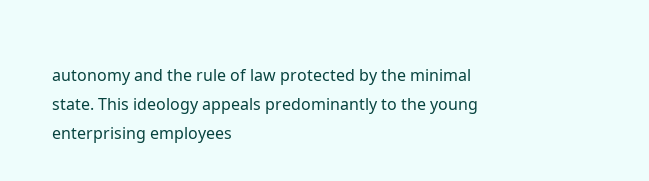autonomy and the rule of law protected by the minimal state. This ideology appeals predominantly to the young enterprising employees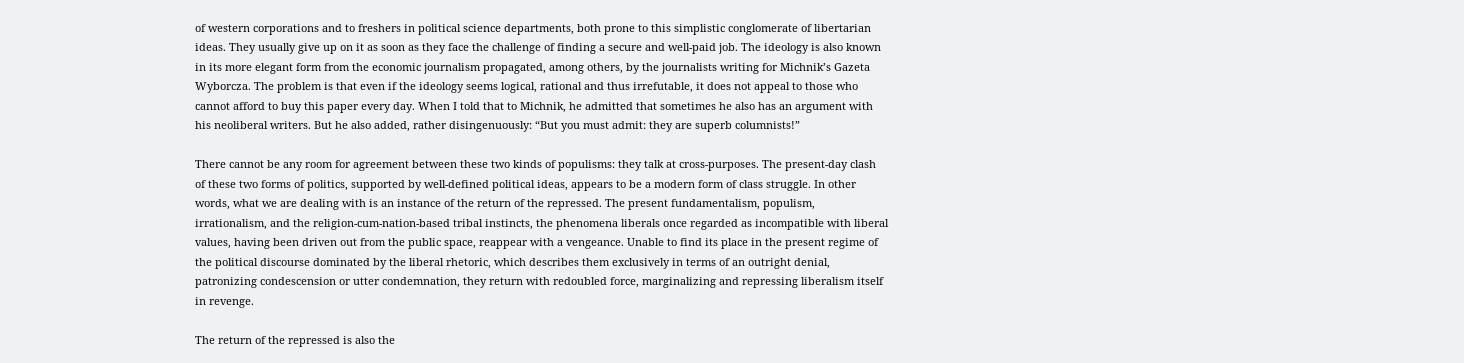of western corporations and to freshers in political science departments, both prone to this simplistic conglomerate of libertarian ideas. They usually give up on it as soon as they face the challenge of finding a secure and well-paid job. The ideology is also known in its more elegant form from the economic journalism propagated, among others, by the journalists writing for Michnik’s Gazeta Wyborcza. The problem is that even if the ideology seems logical, rational and thus irrefutable, it does not appeal to those who cannot afford to buy this paper every day. When I told that to Michnik, he admitted that sometimes he also has an argument with his neoliberal writers. But he also added, rather disingenuously: “But you must admit: they are superb columnists!”

There cannot be any room for agreement between these two kinds of populisms: they talk at cross-purposes. The present-day clash of these two forms of politics, supported by well-defined political ideas, appears to be a modern form of class struggle. In other words, what we are dealing with is an instance of the return of the repressed. The present fundamentalism, populism, irrationalism, and the religion-cum-nation-based tribal instincts, the phenomena liberals once regarded as incompatible with liberal values, having been driven out from the public space, reappear with a vengeance. Unable to find its place in the present regime of the political discourse dominated by the liberal rhetoric, which describes them exclusively in terms of an outright denial, patronizing condescension or utter condemnation, they return with redoubled force, marginalizing and repressing liberalism itself in revenge.

The return of the repressed is also the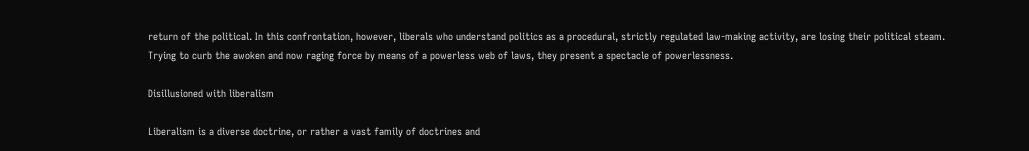return of the political. In this confrontation, however, liberals who understand politics as a procedural, strictly regulated law-making activity, are losing their political steam. Trying to curb the awoken and now raging force by means of a powerless web of laws, they present a spectacle of powerlessness.

Disillusioned with liberalism

Liberalism is a diverse doctrine, or rather a vast family of doctrines and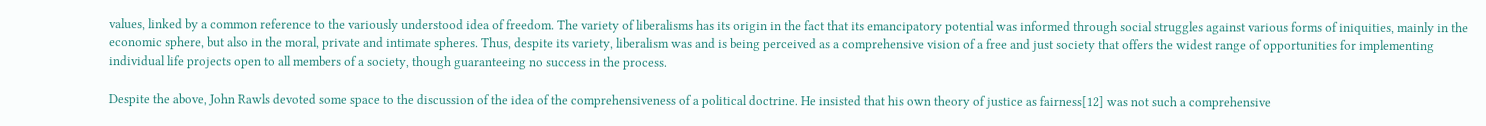values, linked by a common reference to the variously understood idea of freedom. The variety of liberalisms has its origin in the fact that its emancipatory potential was informed through social struggles against various forms of iniquities, mainly in the economic sphere, but also in the moral, private and intimate spheres. Thus, despite its variety, liberalism was and is being perceived as a comprehensive vision of a free and just society that offers the widest range of opportunities for implementing individual life projects open to all members of a society, though guaranteeing no success in the process.

Despite the above, John Rawls devoted some space to the discussion of the idea of the comprehensiveness of a political doctrine. He insisted that his own theory of justice as fairness[12] was not such a comprehensive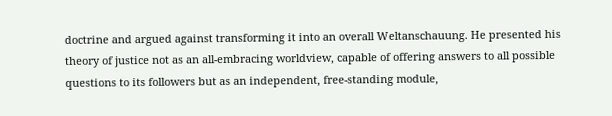doctrine and argued against transforming it into an overall Weltanschauung. He presented his theory of justice not as an all-embracing worldview, capable of offering answers to all possible questions to its followers but as an independent, free-standing module,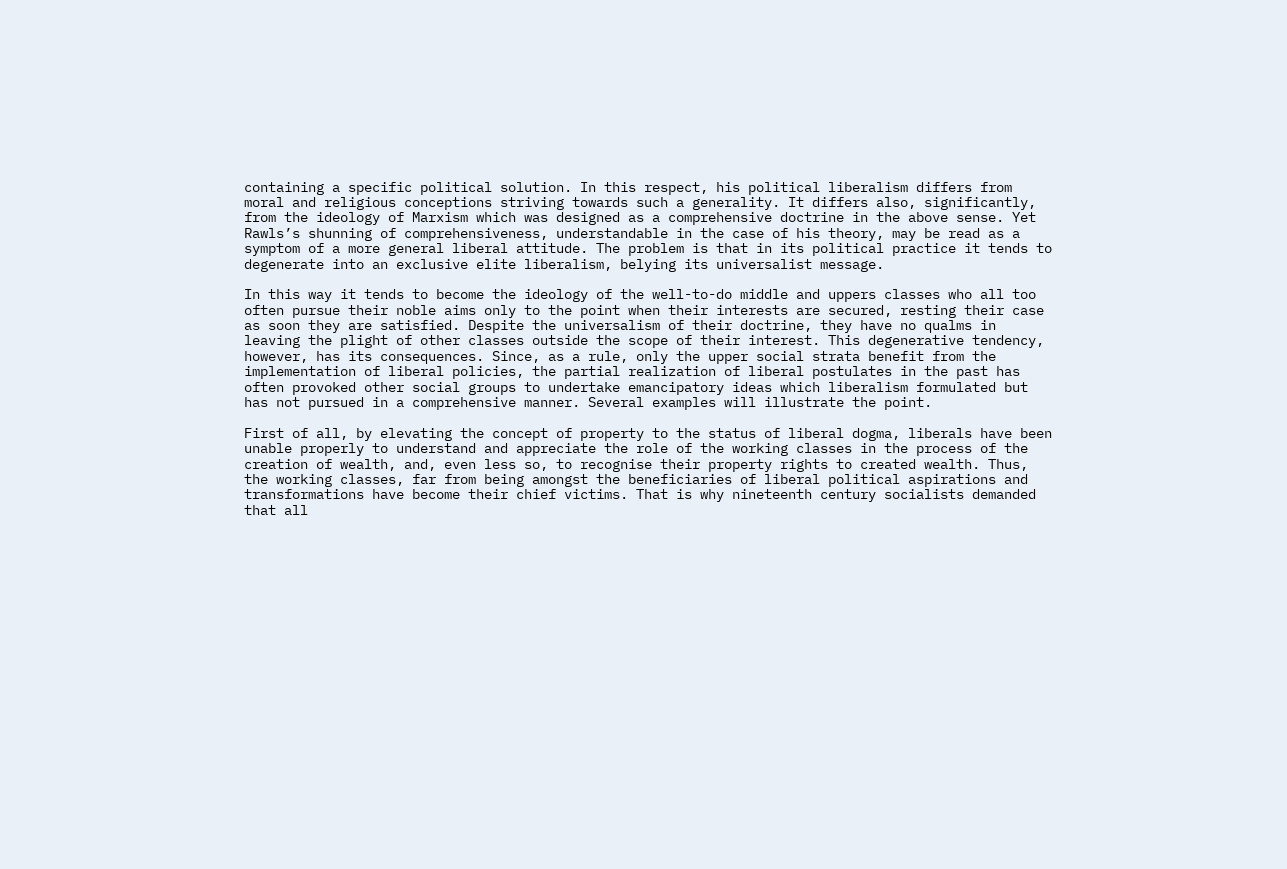containing a specific political solution. In this respect, his political liberalism differs from moral and religious conceptions striving towards such a generality. It differs also, significantly, from the ideology of Marxism which was designed as a comprehensive doctrine in the above sense. Yet Rawls’s shunning of comprehensiveness, understandable in the case of his theory, may be read as a symptom of a more general liberal attitude. The problem is that in its political practice it tends to degenerate into an exclusive elite liberalism, belying its universalist message.

In this way it tends to become the ideology of the well-to-do middle and uppers classes who all too often pursue their noble aims only to the point when their interests are secured, resting their case as soon they are satisfied. Despite the universalism of their doctrine, they have no qualms in leaving the plight of other classes outside the scope of their interest. This degenerative tendency, however, has its consequences. Since, as a rule, only the upper social strata benefit from the implementation of liberal policies, the partial realization of liberal postulates in the past has often provoked other social groups to undertake emancipatory ideas which liberalism formulated but has not pursued in a comprehensive manner. Several examples will illustrate the point.

First of all, by elevating the concept of property to the status of liberal dogma, liberals have been unable properly to understand and appreciate the role of the working classes in the process of the creation of wealth, and, even less so, to recognise their property rights to created wealth. Thus, the working classes, far from being amongst the beneficiaries of liberal political aspirations and transformations have become their chief victims. That is why nineteenth century socialists demanded that all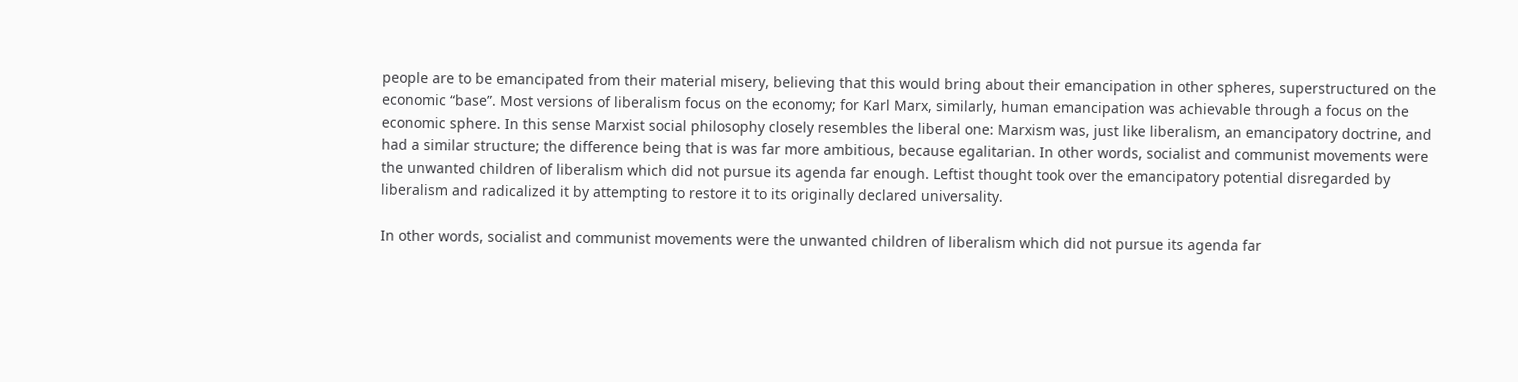people are to be emancipated from their material misery, believing that this would bring about their emancipation in other spheres, superstructured on the economic “base”. Most versions of liberalism focus on the economy; for Karl Marx, similarly, human emancipation was achievable through a focus on the economic sphere. In this sense Marxist social philosophy closely resembles the liberal one: Marxism was, just like liberalism, an emancipatory doctrine, and had a similar structure; the difference being that is was far more ambitious, because egalitarian. In other words, socialist and communist movements were the unwanted children of liberalism which did not pursue its agenda far enough. Leftist thought took over the emancipatory potential disregarded by liberalism and radicalized it by attempting to restore it to its originally declared universality.

In other words, socialist and communist movements were the unwanted children of liberalism which did not pursue its agenda far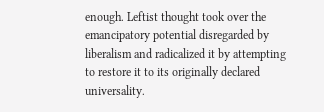enough. Leftist thought took over the emancipatory potential disregarded by liberalism and radicalized it by attempting to restore it to its originally declared universality.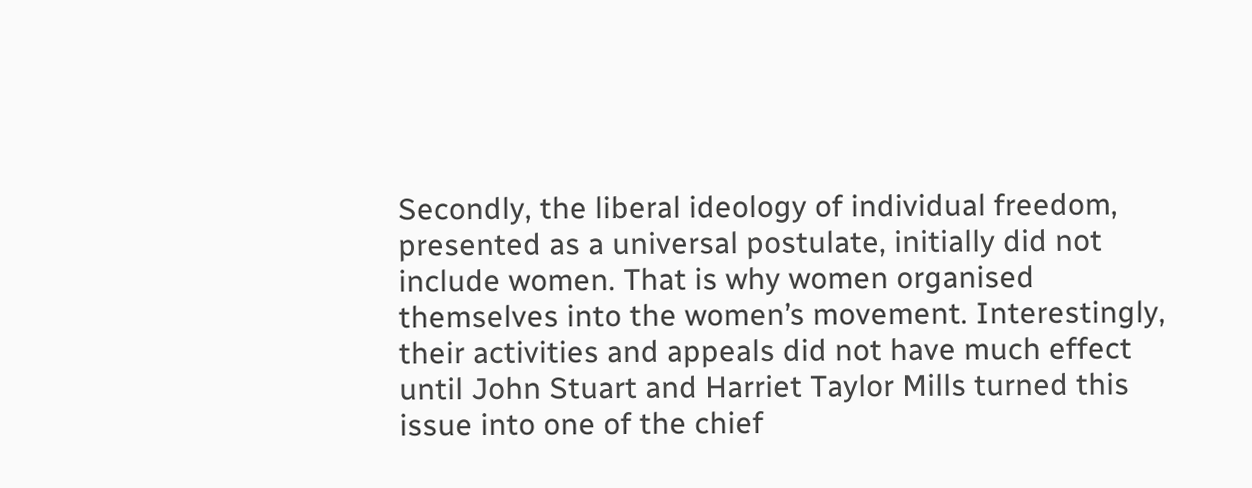Secondly, the liberal ideology of individual freedom, presented as a universal postulate, initially did not include women. That is why women organised themselves into the women’s movement. Interestingly, their activities and appeals did not have much effect until John Stuart and Harriet Taylor Mills turned this issue into one of the chief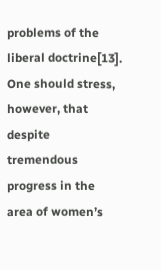problems of the liberal doctrine[13]. One should stress, however, that despite tremendous progress in the area of women’s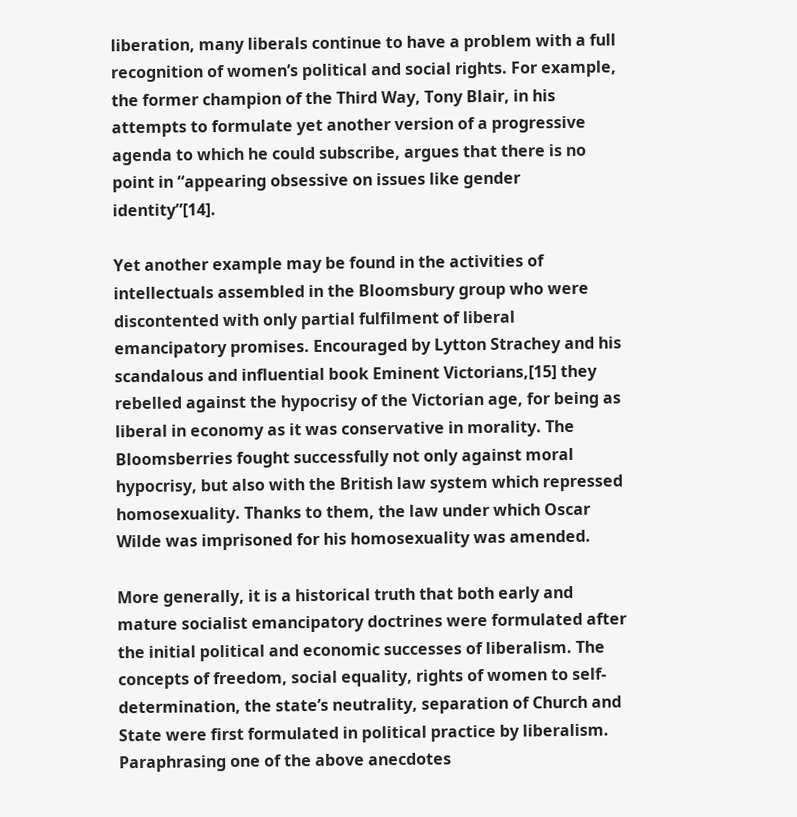liberation, many liberals continue to have a problem with a full recognition of women’s political and social rights. For example, the former champion of the Third Way, Tony Blair, in his attempts to formulate yet another version of a progressive agenda to which he could subscribe, argues that there is no point in “appearing obsessive on issues like gender identity”[14].

Yet another example may be found in the activities of intellectuals assembled in the Bloomsbury group who were discontented with only partial fulfilment of liberal emancipatory promises. Encouraged by Lytton Strachey and his scandalous and influential book Eminent Victorians,[15] they rebelled against the hypocrisy of the Victorian age, for being as liberal in economy as it was conservative in morality. The Bloomsberries fought successfully not only against moral hypocrisy, but also with the British law system which repressed homosexuality. Thanks to them, the law under which Oscar Wilde was imprisoned for his homosexuality was amended.

More generally, it is a historical truth that both early and mature socialist emancipatory doctrines were formulated after the initial political and economic successes of liberalism. The concepts of freedom, social equality, rights of women to self-determination, the state’s neutrality, separation of Church and State were first formulated in political practice by liberalism. Paraphrasing one of the above anecdotes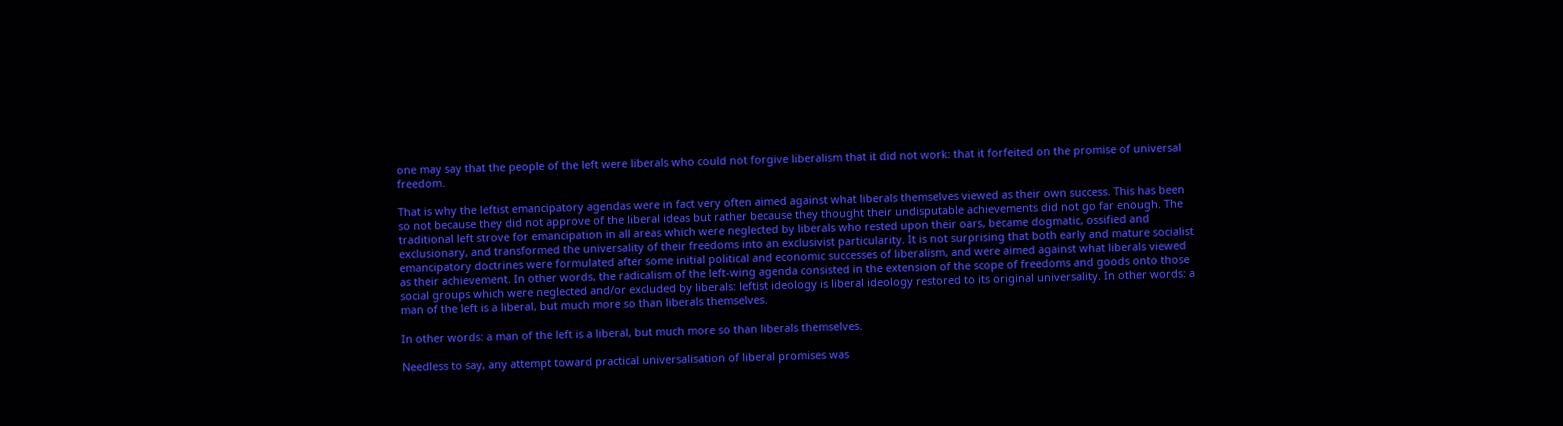one may say that the people of the left were liberals who could not forgive liberalism that it did not work: that it forfeited on the promise of universal freedom.

That is why the leftist emancipatory agendas were in fact very often aimed against what liberals themselves viewed as their own success. This has been so not because they did not approve of the liberal ideas but rather because they thought their undisputable achievements did not go far enough. The traditional left strove for emancipation in all areas which were neglected by liberals who rested upon their oars, became dogmatic, ossified and exclusionary, and transformed the universality of their freedoms into an exclusivist particularity. It is not surprising that both early and mature socialist emancipatory doctrines were formulated after some initial political and economic successes of liberalism, and were aimed against what liberals viewed as their achievement. In other words, the radicalism of the left-wing agenda consisted in the extension of the scope of freedoms and goods onto those social groups which were neglected and/or excluded by liberals: leftist ideology is liberal ideology restored to its original universality. In other words: a man of the left is a liberal, but much more so than liberals themselves.

In other words: a man of the left is a liberal, but much more so than liberals themselves.

Needless to say, any attempt toward practical universalisation of liberal promises was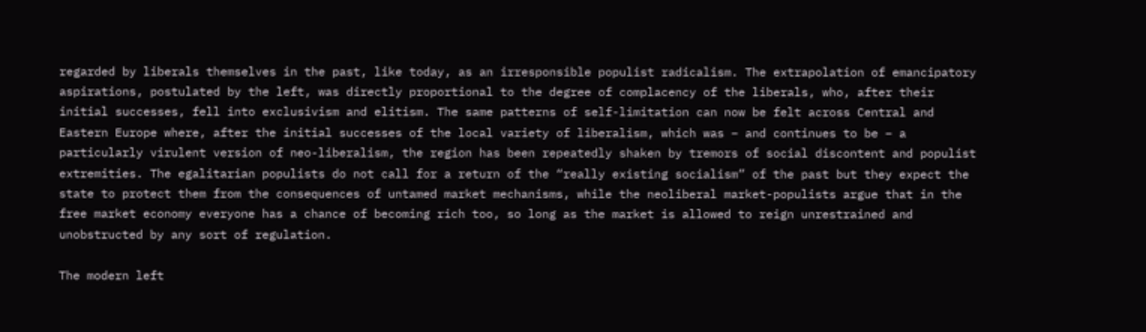regarded by liberals themselves in the past, like today, as an irresponsible populist radicalism. The extrapolation of emancipatory aspirations, postulated by the left, was directly proportional to the degree of complacency of the liberals, who, after their initial successes, fell into exclusivism and elitism. The same patterns of self-limitation can now be felt across Central and Eastern Europe where, after the initial successes of the local variety of liberalism, which was – and continues to be – a particularly virulent version of neo-liberalism, the region has been repeatedly shaken by tremors of social discontent and populist extremities. The egalitarian populists do not call for a return of the “really existing socialism” of the past but they expect the state to protect them from the consequences of untamed market mechanisms, while the neoliberal market-populists argue that in the free market economy everyone has a chance of becoming rich too, so long as the market is allowed to reign unrestrained and unobstructed by any sort of regulation.

The modern left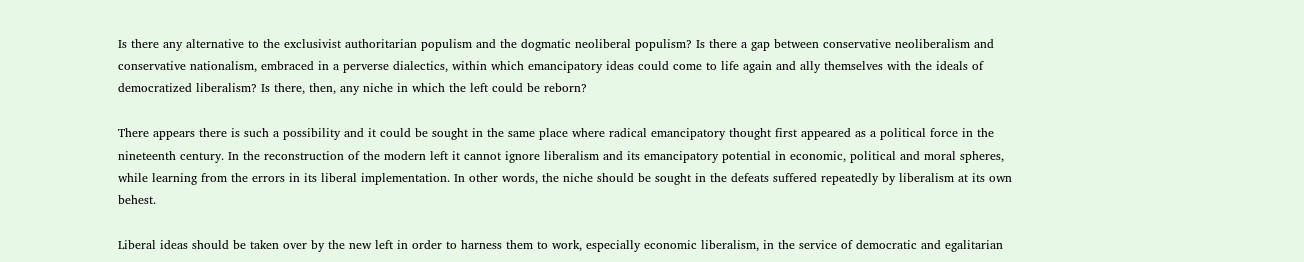Is there any alternative to the exclusivist authoritarian populism and the dogmatic neoliberal populism? Is there a gap between conservative neoliberalism and conservative nationalism, embraced in a perverse dialectics, within which emancipatory ideas could come to life again and ally themselves with the ideals of democratized liberalism? Is there, then, any niche in which the left could be reborn?

There appears there is such a possibility and it could be sought in the same place where radical emancipatory thought first appeared as a political force in the nineteenth century. In the reconstruction of the modern left it cannot ignore liberalism and its emancipatory potential in economic, political and moral spheres, while learning from the errors in its liberal implementation. In other words, the niche should be sought in the defeats suffered repeatedly by liberalism at its own behest.

Liberal ideas should be taken over by the new left in order to harness them to work, especially economic liberalism, in the service of democratic and egalitarian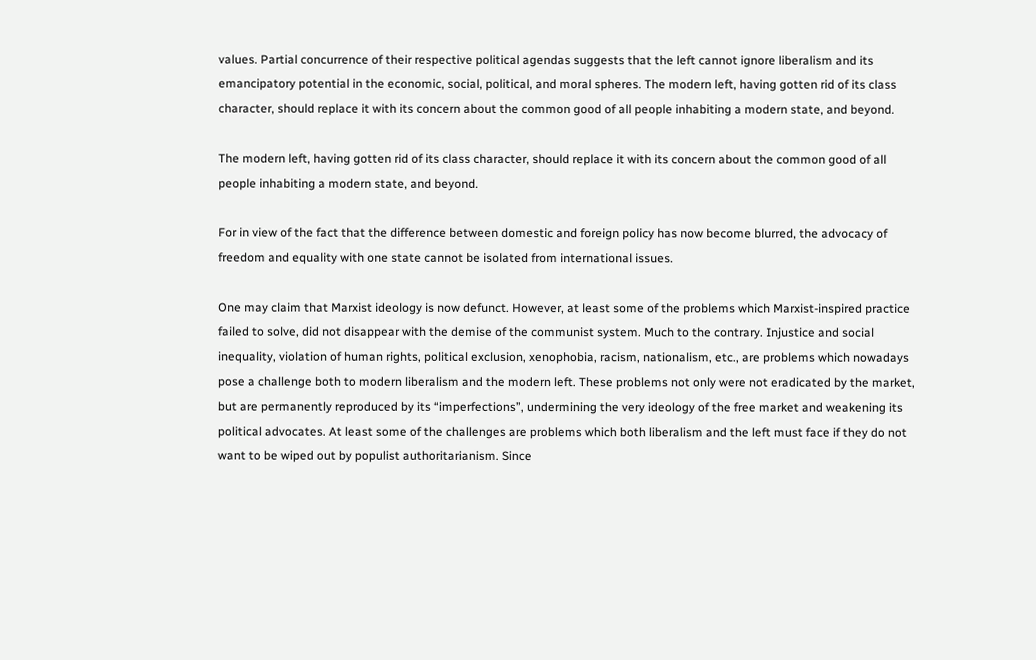values. Partial concurrence of their respective political agendas suggests that the left cannot ignore liberalism and its emancipatory potential in the economic, social, political, and moral spheres. The modern left, having gotten rid of its class character, should replace it with its concern about the common good of all people inhabiting a modern state, and beyond.

The modern left, having gotten rid of its class character, should replace it with its concern about the common good of all people inhabiting a modern state, and beyond.

For in view of the fact that the difference between domestic and foreign policy has now become blurred, the advocacy of freedom and equality with one state cannot be isolated from international issues.

One may claim that Marxist ideology is now defunct. However, at least some of the problems which Marxist-inspired practice failed to solve, did not disappear with the demise of the communist system. Much to the contrary. Injustice and social inequality, violation of human rights, political exclusion, xenophobia, racism, nationalism, etc., are problems which nowadays pose a challenge both to modern liberalism and the modern left. These problems not only were not eradicated by the market, but are permanently reproduced by its “imperfections”, undermining the very ideology of the free market and weakening its political advocates. At least some of the challenges are problems which both liberalism and the left must face if they do not want to be wiped out by populist authoritarianism. Since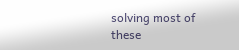solving most of these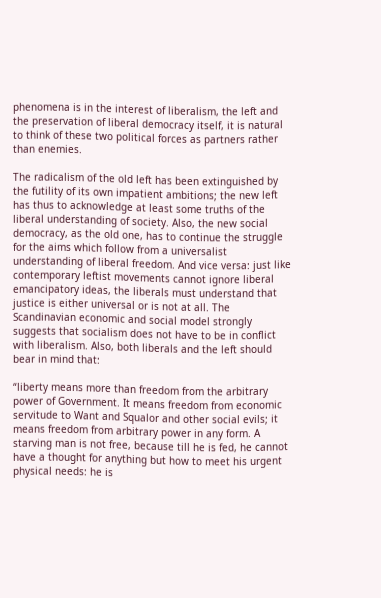phenomena is in the interest of liberalism, the left and the preservation of liberal democracy itself, it is natural to think of these two political forces as partners rather than enemies.

The radicalism of the old left has been extinguished by the futility of its own impatient ambitions; the new left has thus to acknowledge at least some truths of the liberal understanding of society. Also, the new social democracy, as the old one, has to continue the struggle for the aims which follow from a universalist understanding of liberal freedom. And vice versa: just like contemporary leftist movements cannot ignore liberal emancipatory ideas, the liberals must understand that justice is either universal or is not at all. The Scandinavian economic and social model strongly suggests that socialism does not have to be in conflict with liberalism. Also, both liberals and the left should bear in mind that:

“liberty means more than freedom from the arbitrary power of Government. It means freedom from economic servitude to Want and Squalor and other social evils; it means freedom from arbitrary power in any form. A starving man is not free, because till he is fed, he cannot have a thought for anything but how to meet his urgent physical needs: he is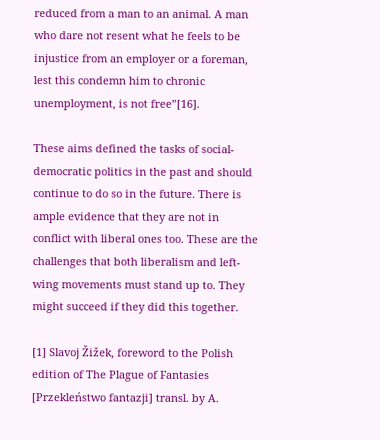reduced from a man to an animal. A man who dare not resent what he feels to be injustice from an employer or a foreman, lest this condemn him to chronic unemployment, is not free”[16].

These aims defined the tasks of social-democratic politics in the past and should continue to do so in the future. There is ample evidence that they are not in conflict with liberal ones too. These are the challenges that both liberalism and left-wing movements must stand up to. They might succeed if they did this together.

[1] Slavoj Žižek, foreword to the Polish edition of The Plague of Fantasies [Przekleństwo fantazji] transl. by A.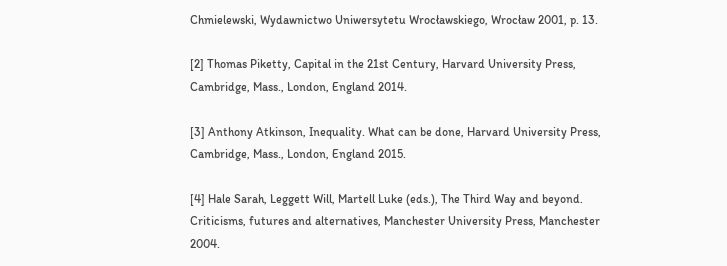Chmielewski, Wydawnictwo Uniwersytetu Wrocławskiego, Wrocław 2001, p. 13.

[2] Thomas Piketty, Capital in the 21st Century, Harvard University Press, Cambridge, Mass., London, England 2014.

[3] Anthony Atkinson, Inequality. What can be done, Harvard University Press, Cambridge, Mass., London, England 2015.

[4] Hale Sarah, Leggett Will, Martell Luke (eds.), The Third Way and beyond. Criticisms, futures and alternatives, Manchester University Press, Manchester 2004.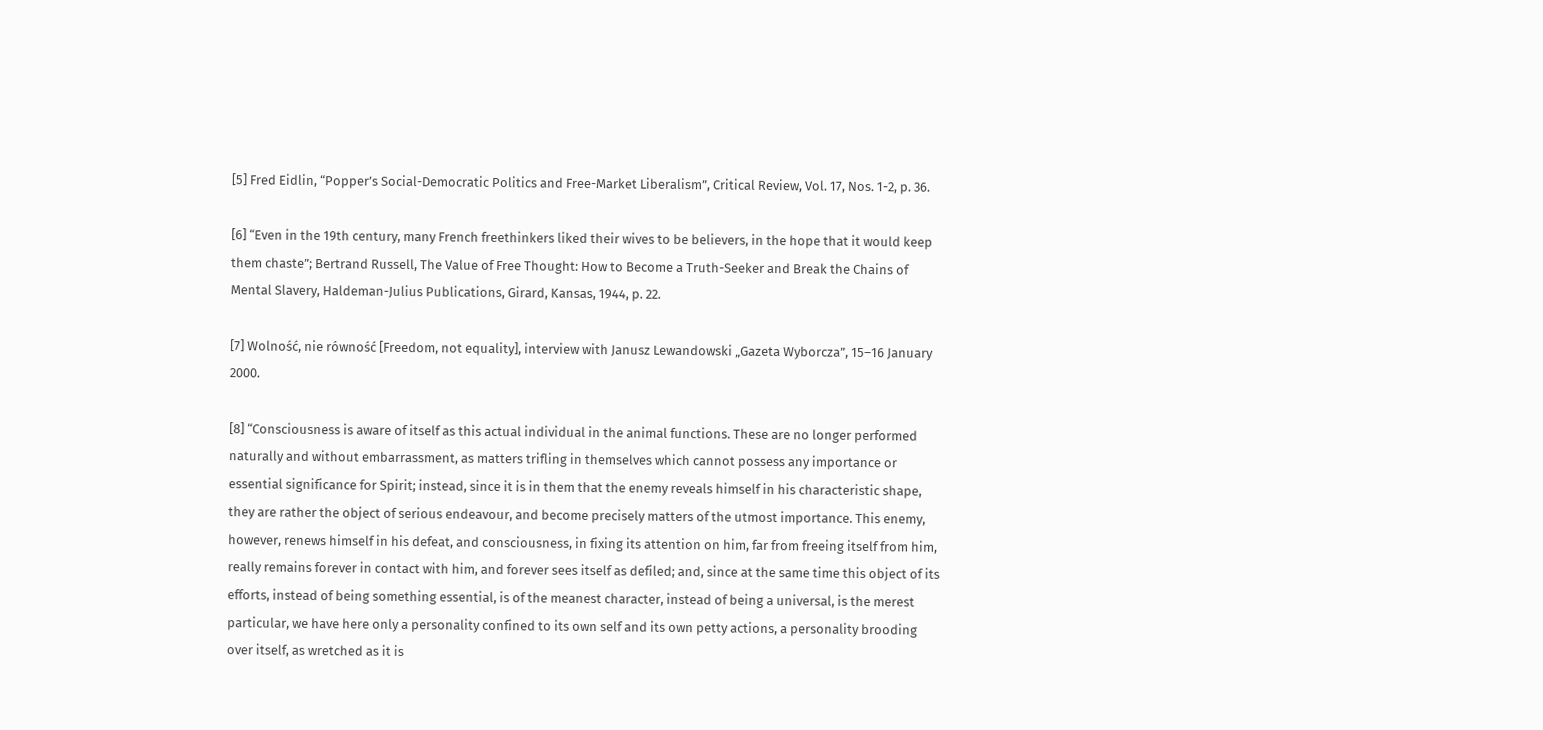[5] Fred Eidlin, “Popper’s Social-Democratic Politics and Free-Market Liberalism”, Critical Review, Vol. 17, Nos. 1-2, p. 36.

[6] “Even in the 19th century, many French freethinkers liked their wives to be believers, in the hope that it would keep them chaste”; Bertrand Russell, The Value of Free Thought: How to Become a Truth-Seeker and Break the Chains of Mental Slavery, Haldeman-Julius Publications, Girard, Kansas, 1944, p. 22.

[7] Wolność, nie równość [Freedom, not equality], interview with Janusz Lewandowski „Gazeta Wyborcza”, 15–16 January 2000.

[8] “Consciousness is aware of itself as this actual individual in the animal functions. These are no longer performed naturally and without embarrassment, as matters trifling in themselves which cannot possess any importance or essential significance for Spirit; instead, since it is in them that the enemy reveals himself in his characteristic shape, they are rather the object of serious endeavour, and become precisely matters of the utmost importance. This enemy, however, renews himself in his defeat, and consciousness, in fixing its attention on him, far from freeing itself from him, really remains forever in contact with him, and forever sees itself as defiled; and, since at the same time this object of its efforts, instead of being something essential, is of the meanest character, instead of being a universal, is the merest particular, we have here only a personality confined to its own self and its own petty actions, a personality brooding over itself, as wretched as it is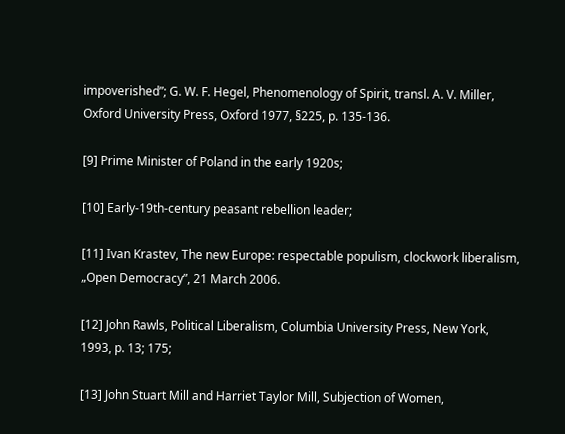impoverished”; G. W. F. Hegel, Phenomenology of Spirit, transl. A. V. Miller, Oxford University Press, Oxford 1977, §225, p. 135-136.

[9] Prime Minister of Poland in the early 1920s;

[10] Early-19th-century peasant rebellion leader;

[11] Ivan Krastev, The new Europe: respectable populism, clockwork liberalism, „Open Democracy”, 21 March 2006.

[12] John Rawls, Political Liberalism, Columbia University Press, New York, 1993, p. 13; 175;

[13] John Stuart Mill and Harriet Taylor Mill, Subjection of Women,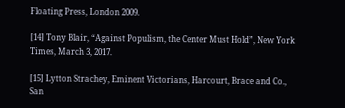Floating Press, London 2009.

[14] Tony Blair, “Against Populism, the Center Must Hold”, New York Times, March 3, 2017.

[15] Lytton Strachey, Eminent Victorians, Harcourt, Brace and Co., San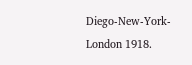Diego-New-York-London 1918.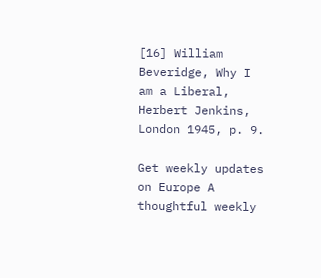[16] William Beveridge, Why I am a Liberal, Herbert Jenkins, London 1945, p. 9.

Get weekly updates on Europe A thoughtful weekly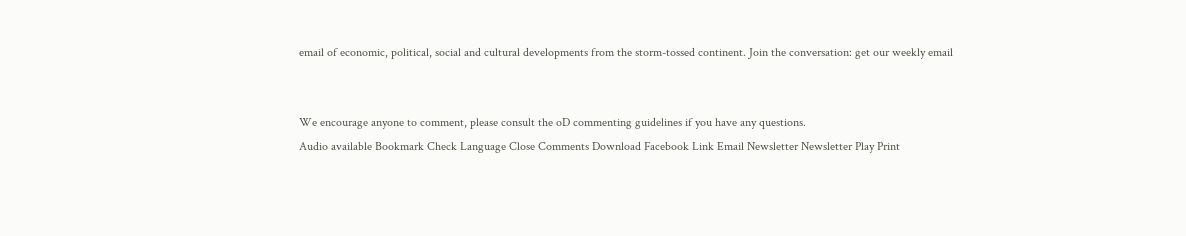email of economic, political, social and cultural developments from the storm-tossed continent. Join the conversation: get our weekly email


We encourage anyone to comment, please consult the oD commenting guidelines if you have any questions.
Audio available Bookmark Check Language Close Comments Download Facebook Link Email Newsletter Newsletter Play Print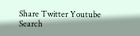Share Twitter Youtube Search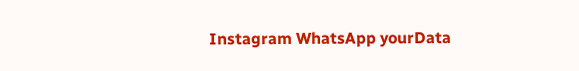Instagram WhatsApp yourData